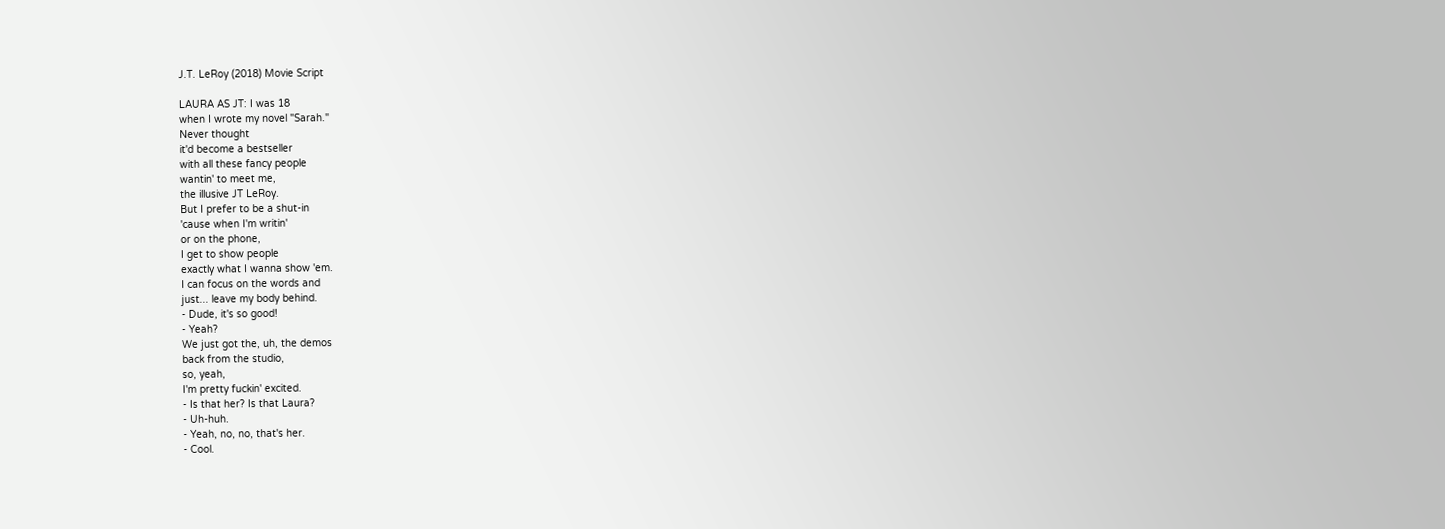J.T. LeRoy (2018) Movie Script

LAURA AS JT: I was 18
when I wrote my novel "Sarah."
Never thought
it'd become a bestseller
with all these fancy people
wantin' to meet me,
the illusive JT LeRoy.
But I prefer to be a shut-in
'cause when I'm writin'
or on the phone,
I get to show people
exactly what I wanna show 'em.
I can focus on the words and
just... leave my body behind.
- Dude, it's so good!
- Yeah?
We just got the, uh, the demos
back from the studio,
so, yeah,
I'm pretty fuckin' excited.
- Is that her? Is that Laura?
- Uh-huh.
- Yeah, no, no, that's her.
- Cool.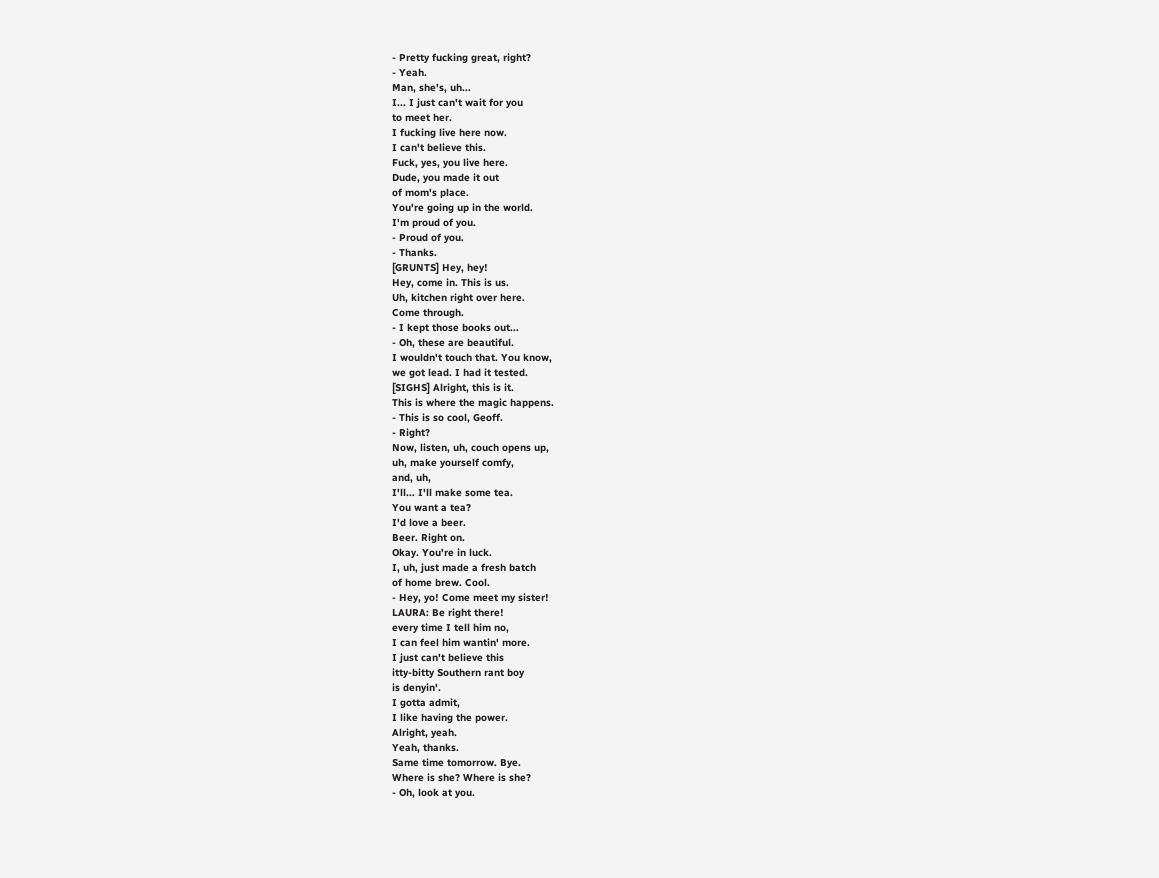- Pretty fucking great, right?
- Yeah.
Man, she's, uh...
I... I just can't wait for you
to meet her.
I fucking live here now.
I can't believe this.
Fuck, yes, you live here.
Dude, you made it out
of mom's place.
You're going up in the world.
I'm proud of you.
- Proud of you.
- Thanks.
[GRUNTS] Hey, hey!
Hey, come in. This is us.
Uh, kitchen right over here.
Come through.
- I kept those books out...
- Oh, these are beautiful.
I wouldn't touch that. You know,
we got lead. I had it tested.
[SIGHS] Alright, this is it.
This is where the magic happens.
- This is so cool, Geoff.
- Right?
Now, listen, uh, couch opens up,
uh, make yourself comfy,
and, uh,
I'll... I'll make some tea.
You want a tea?
I'd love a beer.
Beer. Right on.
Okay. You're in luck.
I, uh, just made a fresh batch
of home brew. Cool.
- Hey, yo! Come meet my sister!
LAURA: Be right there!
every time I tell him no,
I can feel him wantin' more.
I just can't believe this
itty-bitty Southern rant boy
is denyin'.
I gotta admit,
I like having the power.
Alright, yeah.
Yeah, thanks.
Same time tomorrow. Bye.
Where is she? Where is she?
- Oh, look at you.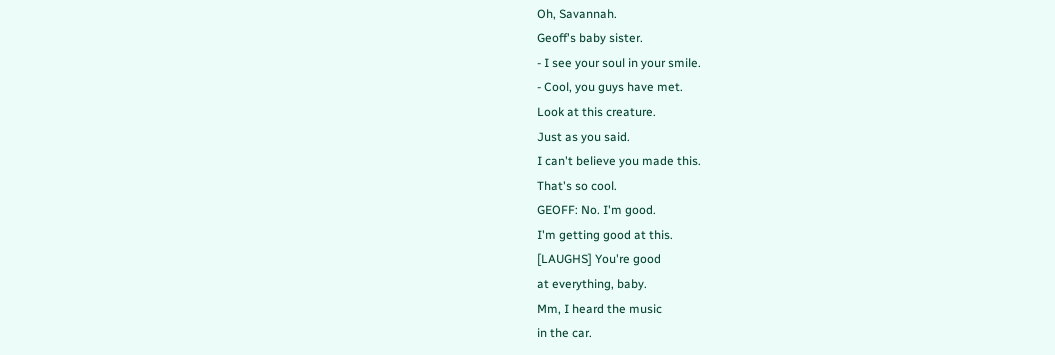Oh, Savannah.
Geoff's baby sister.
- I see your soul in your smile.
- Cool, you guys have met.
Look at this creature.
Just as you said.
I can't believe you made this.
That's so cool.
GEOFF: No. I'm good.
I'm getting good at this.
[LAUGHS] You're good
at everything, baby.
Mm, I heard the music
in the car.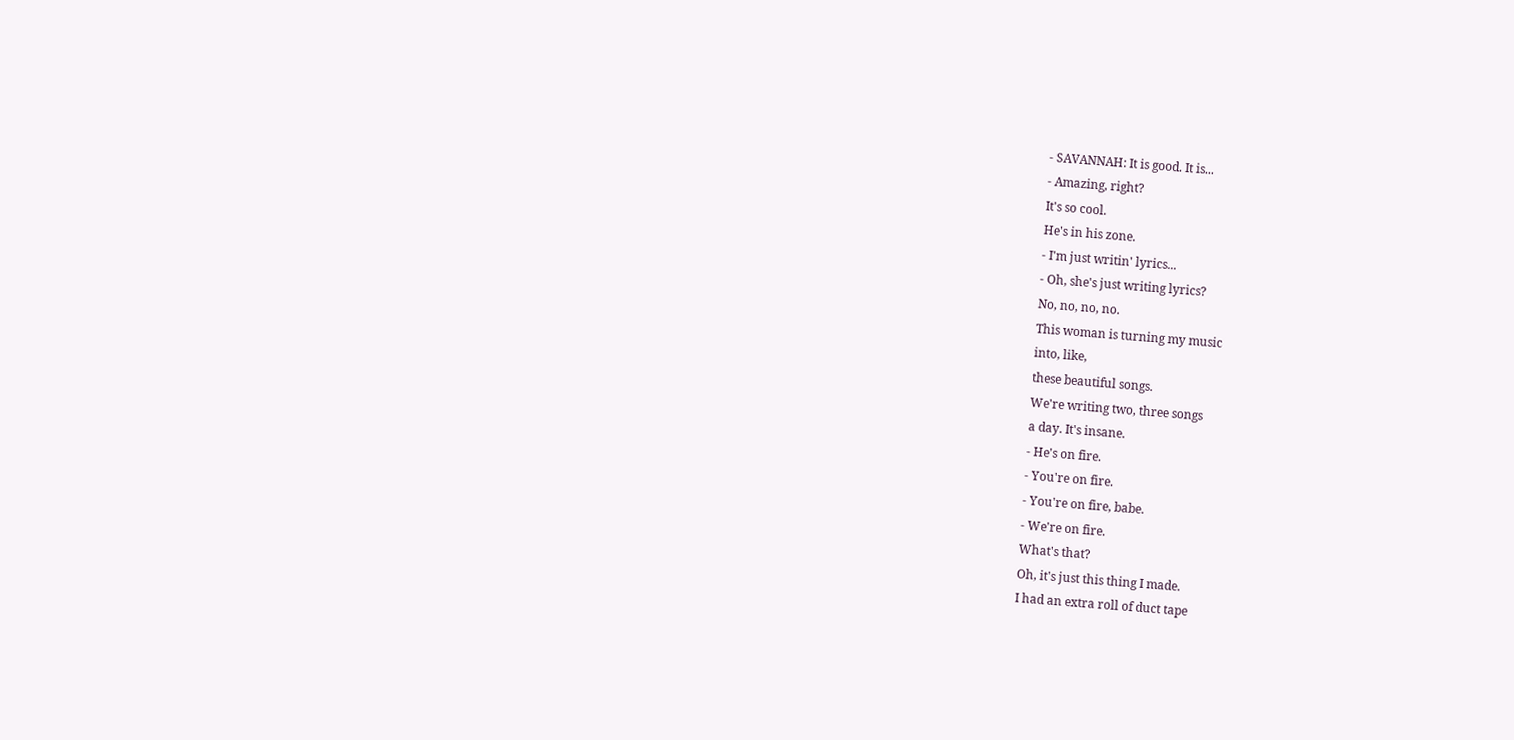- SAVANNAH: It is good. It is...
- Amazing, right?
It's so cool.
He's in his zone.
- I'm just writin' lyrics...
- Oh, she's just writing lyrics?
No, no, no, no.
This woman is turning my music
into, like,
these beautiful songs.
We're writing two, three songs
a day. It's insane.
- He's on fire.
- You're on fire.
- You're on fire, babe.
- We're on fire.
What's that?
Oh, it's just this thing I made.
I had an extra roll of duct tape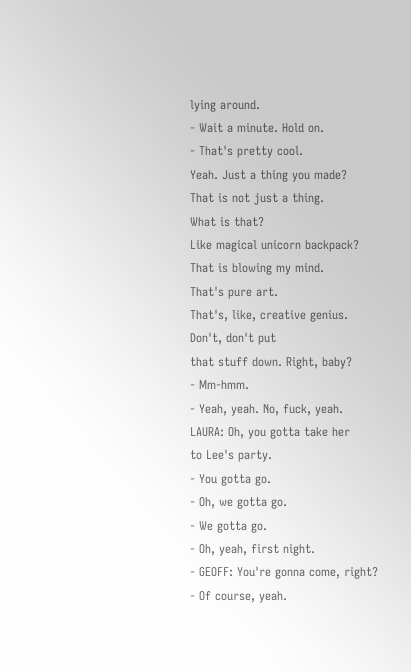lying around.
- Wait a minute. Hold on.
- That's pretty cool.
Yeah. Just a thing you made?
That is not just a thing.
What is that?
Like magical unicorn backpack?
That is blowing my mind.
That's pure art.
That's, like, creative genius.
Don't, don't put
that stuff down. Right, baby?
- Mm-hmm.
- Yeah, yeah. No, fuck, yeah.
LAURA: Oh, you gotta take her
to Lee's party.
- You gotta go.
- Oh, we gotta go.
- We gotta go.
- Oh, yeah, first night.
- GEOFF: You're gonna come, right?
- Of course, yeah.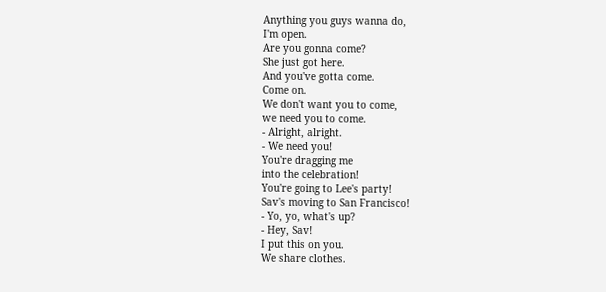Anything you guys wanna do,
I'm open.
Are you gonna come?
She just got here.
And you've gotta come.
Come on.
We don't want you to come,
we need you to come.
- Alright, alright.
- We need you!
You're dragging me
into the celebration!
You're going to Lee's party!
Sav's moving to San Francisco!
- Yo, yo, what's up?
- Hey, Sav!
I put this on you.
We share clothes.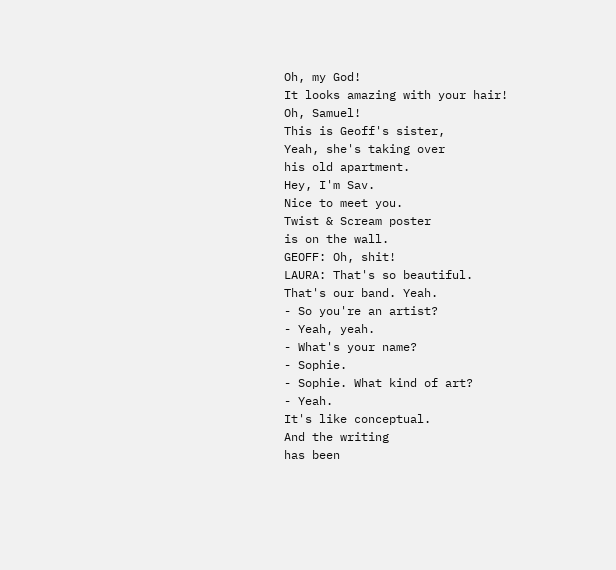Oh, my God!
It looks amazing with your hair!
Oh, Samuel!
This is Geoff's sister,
Yeah, she's taking over
his old apartment.
Hey, I'm Sav.
Nice to meet you.
Twist & Scream poster
is on the wall.
GEOFF: Oh, shit!
LAURA: That's so beautiful.
That's our band. Yeah.
- So you're an artist?
- Yeah, yeah.
- What's your name?
- Sophie.
- Sophie. What kind of art?
- Yeah.
It's like conceptual.
And the writing
has been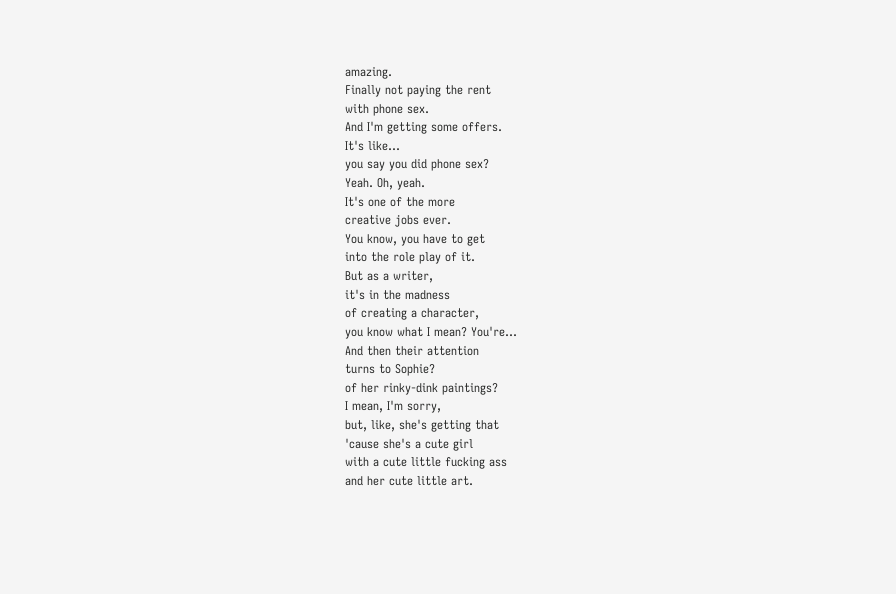amazing.
Finally not paying the rent
with phone sex.
And I'm getting some offers.
It's like...
you say you did phone sex?
Yeah. Oh, yeah.
It's one of the more
creative jobs ever.
You know, you have to get
into the role play of it.
But as a writer,
it's in the madness
of creating a character,
you know what I mean? You're...
And then their attention
turns to Sophie?
of her rinky-dink paintings?
I mean, I'm sorry,
but, like, she's getting that
'cause she's a cute girl
with a cute little fucking ass
and her cute little art.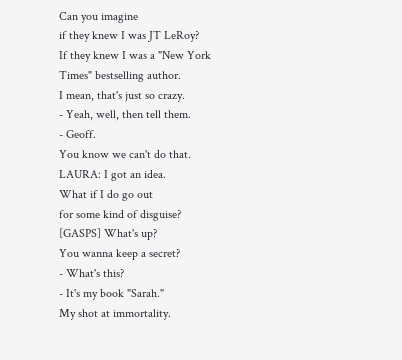Can you imagine
if they knew I was JT LeRoy?
If they knew I was a "New York
Times" bestselling author.
I mean, that's just so crazy.
- Yeah, well, then tell them.
- Geoff.
You know we can't do that.
LAURA: I got an idea.
What if I do go out
for some kind of disguise?
[GASPS] What's up?
You wanna keep a secret?
- What's this?
- It's my book "Sarah."
My shot at immortality.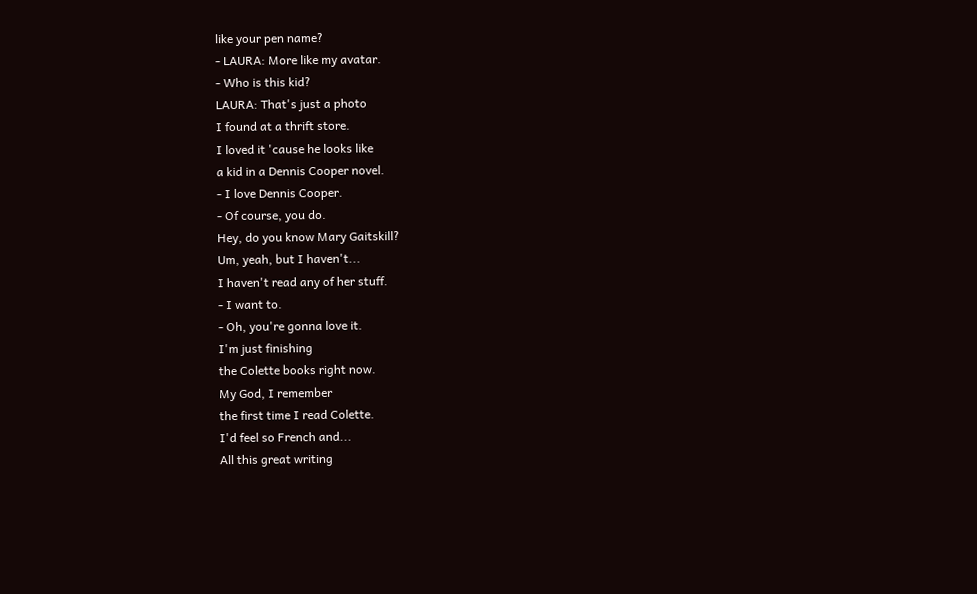like your pen name?
- LAURA: More like my avatar.
- Who is this kid?
LAURA: That's just a photo
I found at a thrift store.
I loved it 'cause he looks like
a kid in a Dennis Cooper novel.
- I love Dennis Cooper.
- Of course, you do.
Hey, do you know Mary Gaitskill?
Um, yeah, but I haven't...
I haven't read any of her stuff.
- I want to.
- Oh, you're gonna love it.
I'm just finishing
the Colette books right now.
My God, I remember
the first time I read Colette.
I'd feel so French and...
All this great writing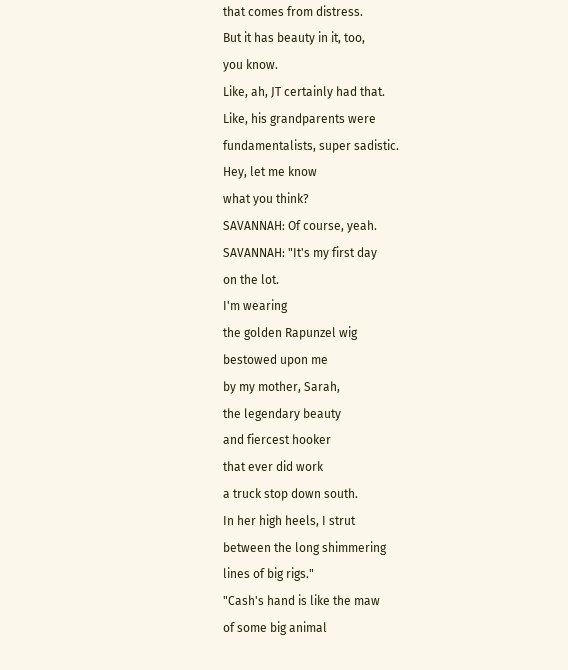that comes from distress.
But it has beauty in it, too,
you know.
Like, ah, JT certainly had that.
Like, his grandparents were
fundamentalists, super sadistic.
Hey, let me know
what you think?
SAVANNAH: Of course, yeah.
SAVANNAH: "It's my first day
on the lot.
I'm wearing
the golden Rapunzel wig
bestowed upon me
by my mother, Sarah,
the legendary beauty
and fiercest hooker
that ever did work
a truck stop down south.
In her high heels, I strut
between the long shimmering
lines of big rigs."
"Cash's hand is like the maw
of some big animal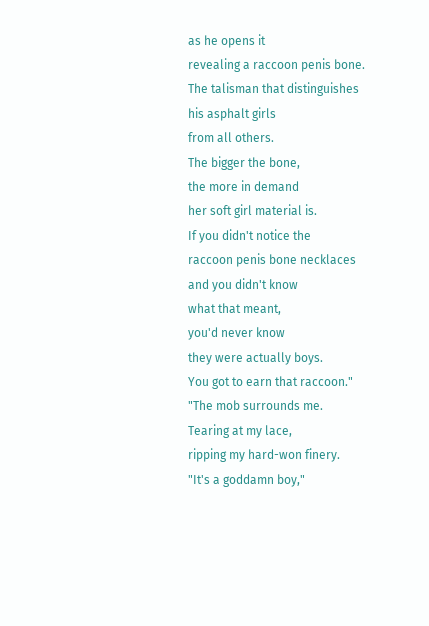as he opens it
revealing a raccoon penis bone.
The talisman that distinguishes
his asphalt girls
from all others.
The bigger the bone,
the more in demand
her soft girl material is.
If you didn't notice the
raccoon penis bone necklaces
and you didn't know
what that meant,
you'd never know
they were actually boys.
You got to earn that raccoon."
"The mob surrounds me.
Tearing at my lace,
ripping my hard-won finery.
"It's a goddamn boy,"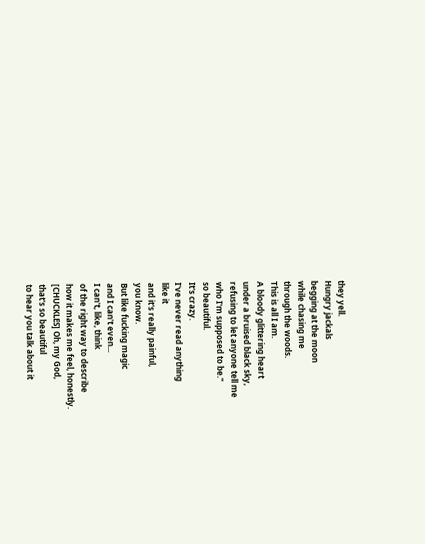they yell.
Hungry jackals
begging at the moon
while chasing me
through the woods.
This is all I am.
A bloody glittering heart
under a bruised black sky,
refusing to let anyone tell me
who I'm supposed to be."
so beautiful.
It's crazy.
I've never read anything
like it
and it's really painful,
you know.
But like fucking magic
and I can't even...
I can't, like, think
of the right way to describe
how it makes me feel, honestly.
[CHUCKLES] Oh, my God,
that's so beautiful
to hear you talk about it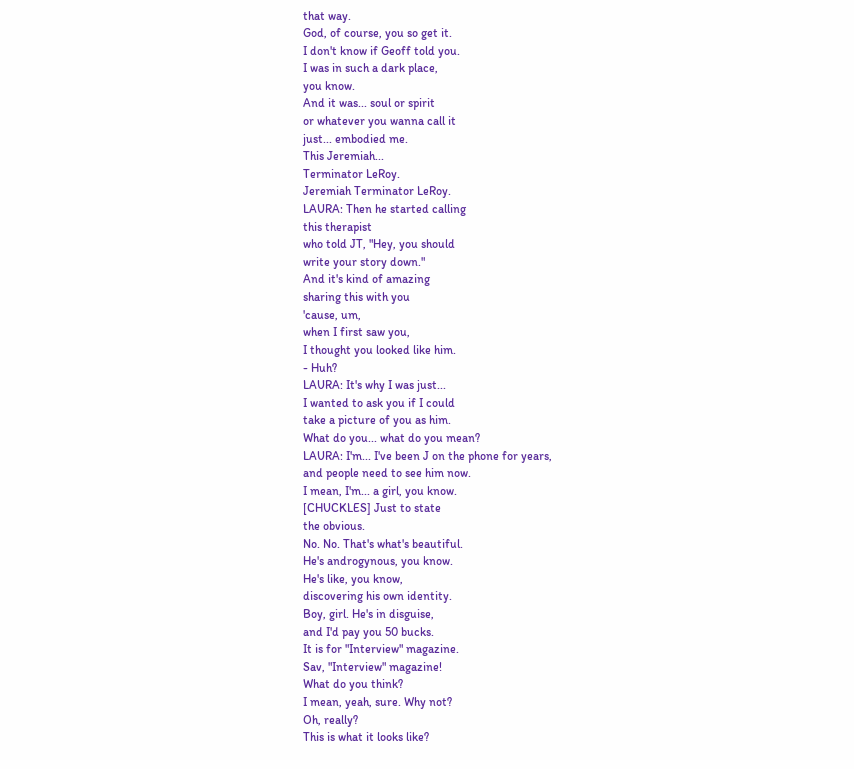that way.
God, of course, you so get it.
I don't know if Geoff told you.
I was in such a dark place,
you know.
And it was... soul or spirit
or whatever you wanna call it
just... embodied me.
This Jeremiah...
Terminator LeRoy.
Jeremiah Terminator LeRoy.
LAURA: Then he started calling
this therapist
who told JT, "Hey, you should
write your story down."
And it's kind of amazing
sharing this with you
'cause, um,
when I first saw you,
I thought you looked like him.
- Huh?
LAURA: It's why I was just...
I wanted to ask you if I could
take a picture of you as him.
What do you... what do you mean?
LAURA: I'm... I've been J on the phone for years,
and people need to see him now.
I mean, I'm... a girl, you know.
[CHUCKLES] Just to state
the obvious.
No. No. That's what's beautiful.
He's androgynous, you know.
He's like, you know,
discovering his own identity.
Boy, girl. He's in disguise,
and I'd pay you 50 bucks.
It is for "Interview" magazine.
Sav, "Interview" magazine!
What do you think?
I mean, yeah, sure. Why not?
Oh, really?
This is what it looks like?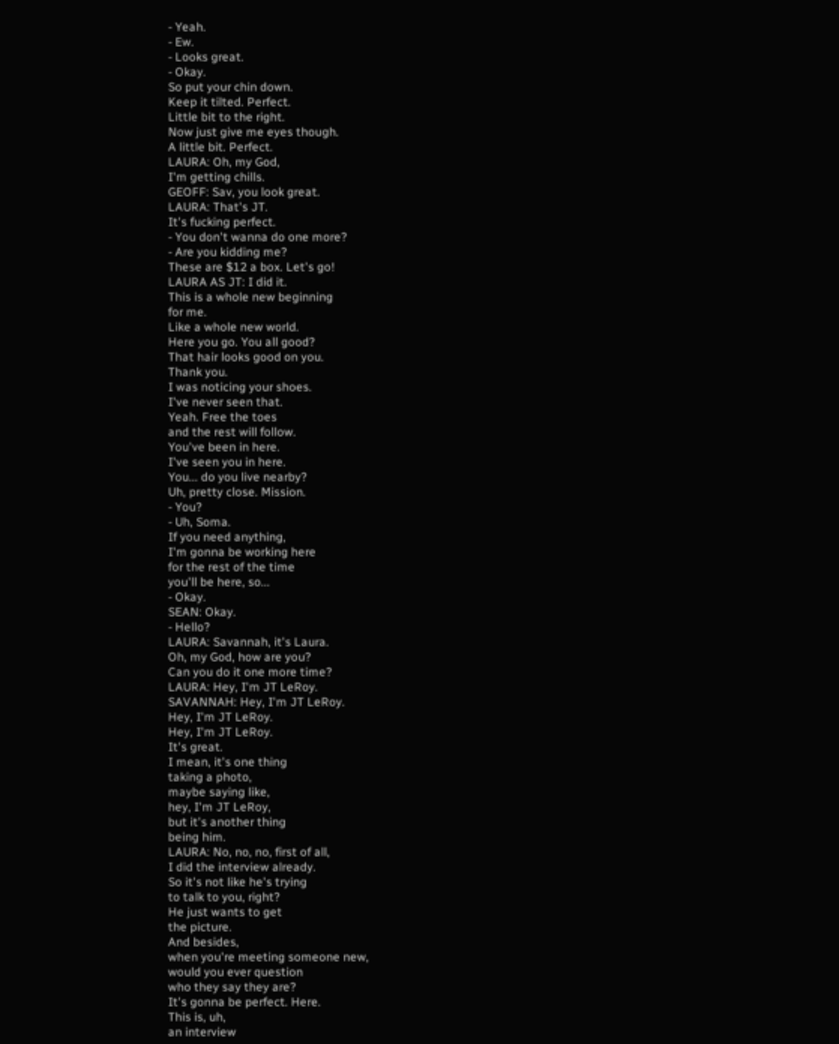- Yeah.
- Ew.
- Looks great.
- Okay.
So put your chin down.
Keep it tilted. Perfect.
Little bit to the right.
Now just give me eyes though.
A little bit. Perfect.
LAURA: Oh, my God,
I'm getting chills.
GEOFF: Sav, you look great.
LAURA: That's JT.
It's fucking perfect.
- You don't wanna do one more?
- Are you kidding me?
These are $12 a box. Let's go!
LAURA AS JT: I did it.
This is a whole new beginning
for me.
Like a whole new world.
Here you go. You all good?
That hair looks good on you.
Thank you.
I was noticing your shoes.
I've never seen that.
Yeah. Free the toes
and the rest will follow.
You've been in here.
I've seen you in here.
You... do you live nearby?
Uh, pretty close. Mission.
- You?
- Uh, Soma.
If you need anything,
I'm gonna be working here
for the rest of the time
you'll be here, so...
- Okay.
SEAN: Okay.
- Hello?
LAURA: Savannah, it's Laura.
Oh, my God, how are you?
Can you do it one more time?
LAURA: Hey, I'm JT LeRoy.
SAVANNAH: Hey, I'm JT LeRoy.
Hey, I'm JT LeRoy.
Hey, I'm JT LeRoy.
It's great.
I mean, it's one thing
taking a photo,
maybe saying like,
hey, I'm JT LeRoy,
but it's another thing
being him.
LAURA: No, no, no, first of all,
I did the interview already.
So it's not like he's trying
to talk to you, right?
He just wants to get
the picture.
And besides,
when you're meeting someone new,
would you ever question
who they say they are?
It's gonna be perfect. Here.
This is, uh,
an interview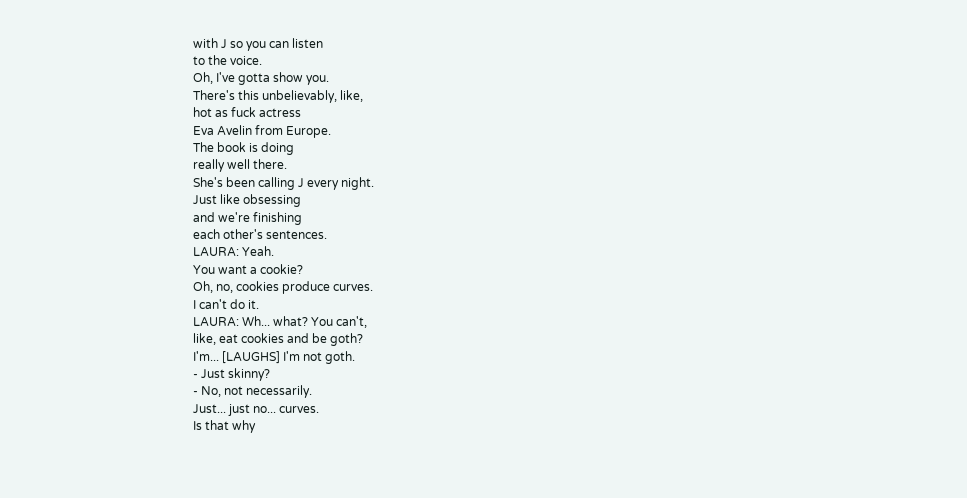with J so you can listen
to the voice.
Oh, I've gotta show you.
There's this unbelievably, like,
hot as fuck actress
Eva Avelin from Europe.
The book is doing
really well there.
She's been calling J every night.
Just like obsessing
and we're finishing
each other's sentences.
LAURA: Yeah.
You want a cookie?
Oh, no, cookies produce curves.
I can't do it.
LAURA: Wh... what? You can't,
like, eat cookies and be goth?
I'm... [LAUGHS] I'm not goth.
- Just skinny?
- No, not necessarily.
Just... just no... curves.
Is that why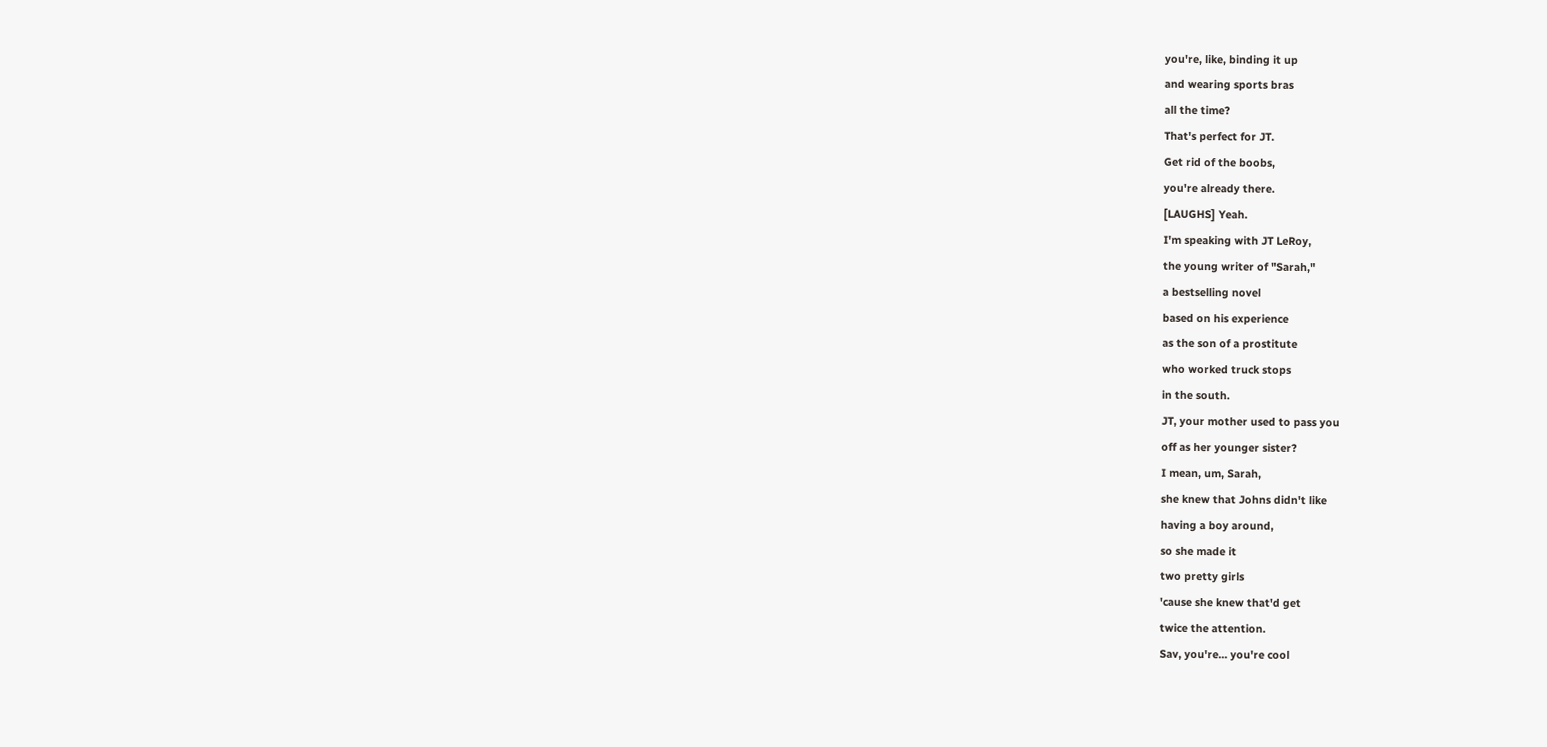you're, like, binding it up
and wearing sports bras
all the time?
That's perfect for JT.
Get rid of the boobs,
you're already there.
[LAUGHS] Yeah.
I'm speaking with JT LeRoy,
the young writer of "Sarah,"
a bestselling novel
based on his experience
as the son of a prostitute
who worked truck stops
in the south.
JT, your mother used to pass you
off as her younger sister?
I mean, um, Sarah,
she knew that Johns didn't like
having a boy around,
so she made it
two pretty girls
'cause she knew that'd get
twice the attention.
Sav, you're... you're cool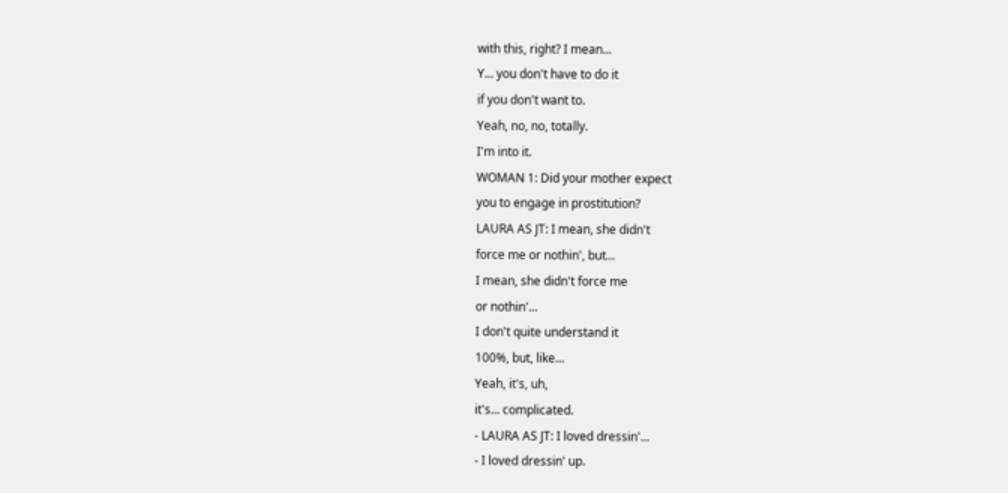with this, right? I mean...
Y... you don't have to do it
if you don't want to.
Yeah, no, no, totally.
I'm into it.
WOMAN 1: Did your mother expect
you to engage in prostitution?
LAURA AS JT: I mean, she didn't
force me or nothin', but...
I mean, she didn't force me
or nothin'...
I don't quite understand it
100%, but, like...
Yeah, it's, uh,
it's... complicated.
- LAURA AS JT: I loved dressin'...
- I loved dressin' up.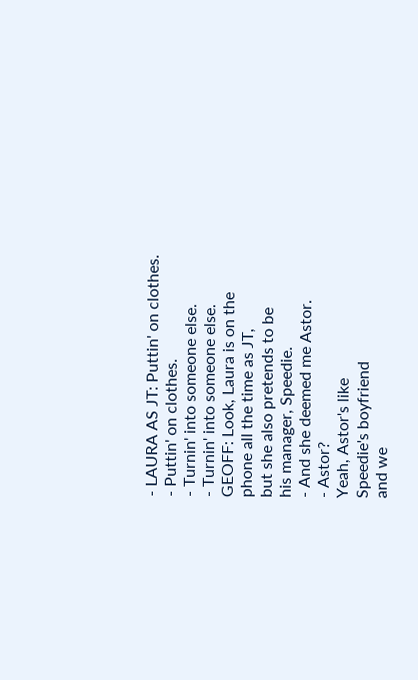- LAURA AS JT: Puttin' on clothes.
- Puttin' on clothes.
- Turnin' into someone else.
- Turnin' into someone else.
GEOFF: Look, Laura is on the
phone all the time as JT,
but she also pretends to be
his manager, Speedie.
- And she deemed me Astor.
- Astor?
Yeah, Astor's like
Speedie's boyfriend
and we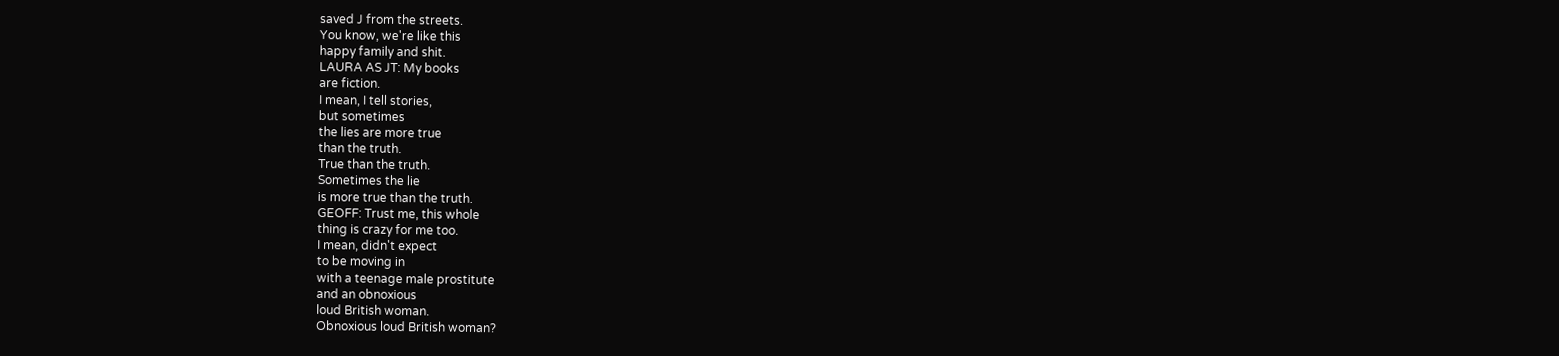saved J from the streets.
You know, we're like this
happy family and shit.
LAURA AS JT: My books
are fiction.
I mean, I tell stories,
but sometimes
the lies are more true
than the truth.
True than the truth.
Sometimes the lie
is more true than the truth.
GEOFF: Trust me, this whole
thing is crazy for me too.
I mean, didn't expect
to be moving in
with a teenage male prostitute
and an obnoxious
loud British woman.
Obnoxious loud British woman?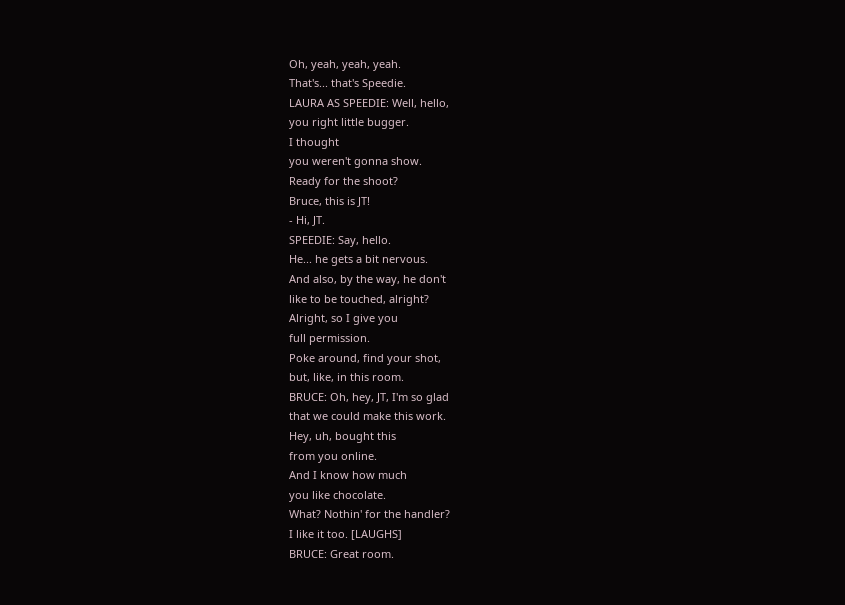Oh, yeah, yeah, yeah.
That's... that's Speedie.
LAURA AS SPEEDIE: Well, hello,
you right little bugger.
I thought
you weren't gonna show.
Ready for the shoot?
Bruce, this is JT!
- Hi, JT.
SPEEDIE: Say, hello.
He... he gets a bit nervous.
And also, by the way, he don't
like to be touched, alright?
Alright, so I give you
full permission.
Poke around, find your shot,
but, like, in this room.
BRUCE: Oh, hey, JT, I'm so glad
that we could make this work.
Hey, uh, bought this
from you online.
And I know how much
you like chocolate.
What? Nothin' for the handler?
I like it too. [LAUGHS]
BRUCE: Great room.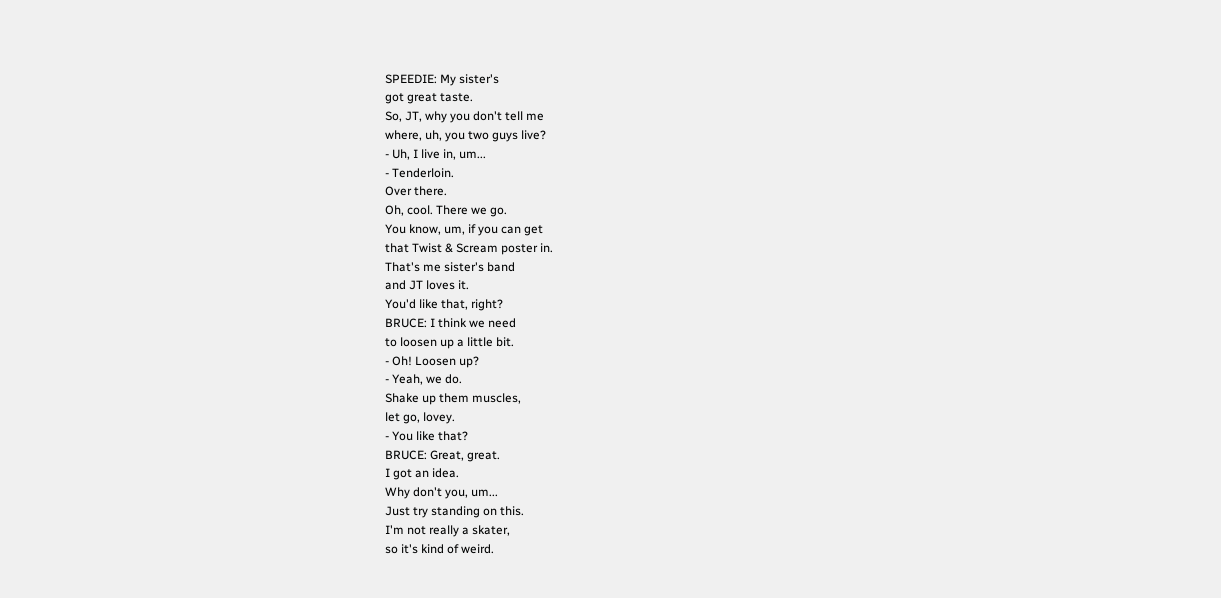SPEEDIE: My sister's
got great taste.
So, JT, why you don't tell me
where, uh, you two guys live?
- Uh, I live in, um...
- Tenderloin.
Over there.
Oh, cool. There we go.
You know, um, if you can get
that Twist & Scream poster in.
That's me sister's band
and JT loves it.
You'd like that, right?
BRUCE: I think we need
to loosen up a little bit.
- Oh! Loosen up?
- Yeah, we do.
Shake up them muscles,
let go, lovey.
- You like that?
BRUCE: Great, great.
I got an idea.
Why don't you, um...
Just try standing on this.
I'm not really a skater,
so it's kind of weird.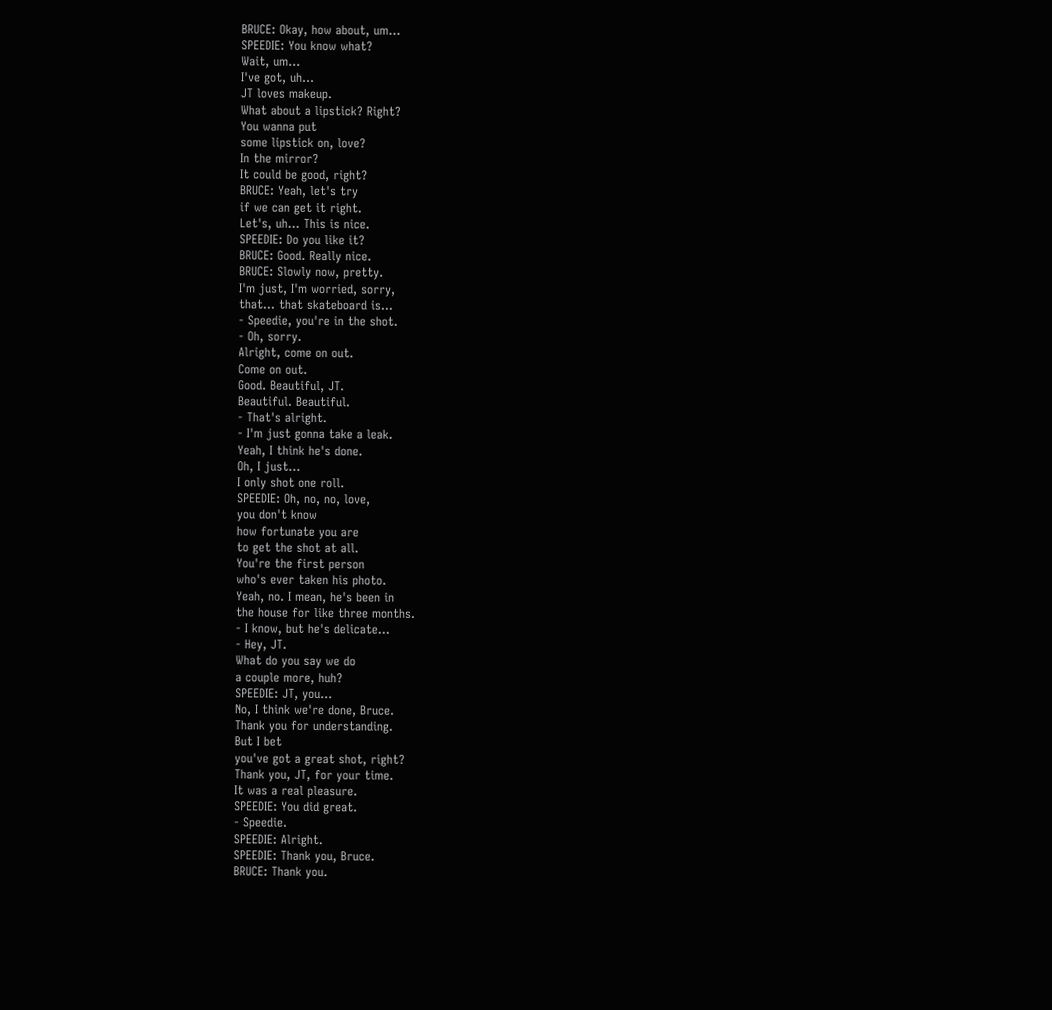BRUCE: Okay, how about, um...
SPEEDIE: You know what?
Wait, um...
I've got, uh...
JT loves makeup.
What about a lipstick? Right?
You wanna put
some lipstick on, love?
In the mirror?
It could be good, right?
BRUCE: Yeah, let's try
if we can get it right.
Let's, uh... This is nice.
SPEEDIE: Do you like it?
BRUCE: Good. Really nice.
BRUCE: Slowly now, pretty.
I'm just, I'm worried, sorry,
that... that skateboard is...
- Speedie, you're in the shot.
- Oh, sorry.
Alright, come on out.
Come on out.
Good. Beautiful, JT.
Beautiful. Beautiful.
- That's alright.
- I'm just gonna take a leak.
Yeah, I think he's done.
Oh, I just...
I only shot one roll.
SPEEDIE: Oh, no, no, love,
you don't know
how fortunate you are
to get the shot at all.
You're the first person
who's ever taken his photo.
Yeah, no. I mean, he's been in
the house for like three months.
- I know, but he's delicate...
- Hey, JT.
What do you say we do
a couple more, huh?
SPEEDIE: JT, you...
No, I think we're done, Bruce.
Thank you for understanding.
But I bet
you've got a great shot, right?
Thank you, JT, for your time.
It was a real pleasure.
SPEEDIE: You did great.
- Speedie.
SPEEDIE: Alright.
SPEEDIE: Thank you, Bruce.
BRUCE: Thank you.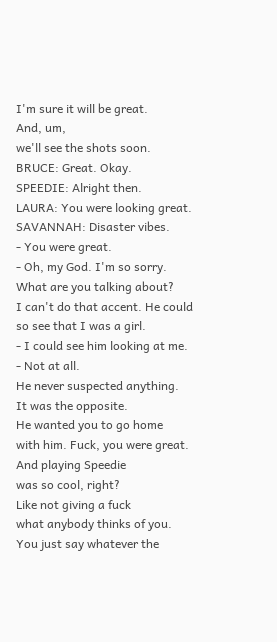I'm sure it will be great.
And, um,
we'll see the shots soon.
BRUCE: Great. Okay.
SPEEDIE: Alright then.
LAURA: You were looking great.
SAVANNAH: Disaster vibes.
- You were great.
- Oh, my God. I'm so sorry.
What are you talking about?
I can't do that accent. He could
so see that I was a girl.
- I could see him looking at me.
- Not at all.
He never suspected anything.
It was the opposite.
He wanted you to go home
with him. Fuck, you were great.
And playing Speedie
was so cool, right?
Like not giving a fuck
what anybody thinks of you.
You just say whatever the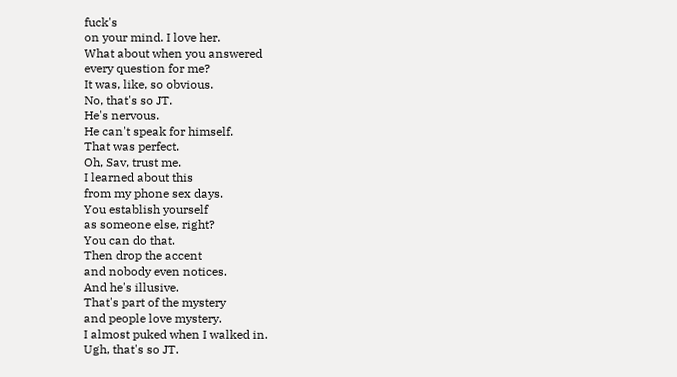fuck's
on your mind. I love her.
What about when you answered
every question for me?
It was, like, so obvious.
No, that's so JT.
He's nervous.
He can't speak for himself.
That was perfect.
Oh, Sav, trust me.
I learned about this
from my phone sex days.
You establish yourself
as someone else, right?
You can do that.
Then drop the accent
and nobody even notices.
And he's illusive.
That's part of the mystery
and people love mystery.
I almost puked when I walked in.
Ugh, that's so JT.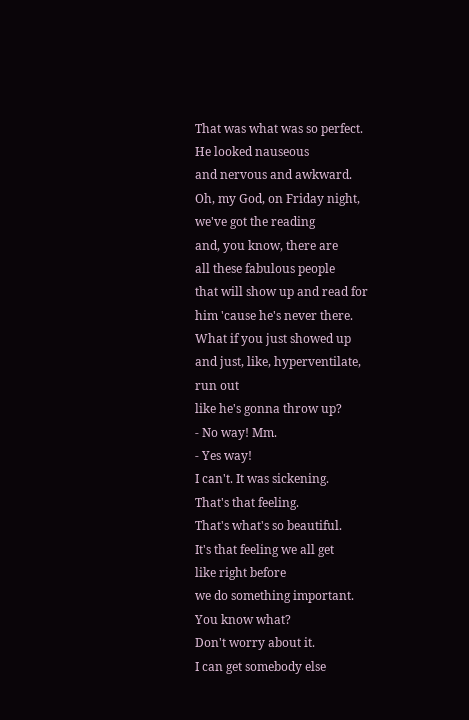That was what was so perfect.
He looked nauseous
and nervous and awkward.
Oh, my God, on Friday night,
we've got the reading
and, you know, there are
all these fabulous people
that will show up and read for
him 'cause he's never there.
What if you just showed up
and just, like, hyperventilate,
run out
like he's gonna throw up?
- No way! Mm.
- Yes way!
I can't. It was sickening.
That's that feeling.
That's what's so beautiful.
It's that feeling we all get
like right before
we do something important.
You know what?
Don't worry about it.
I can get somebody else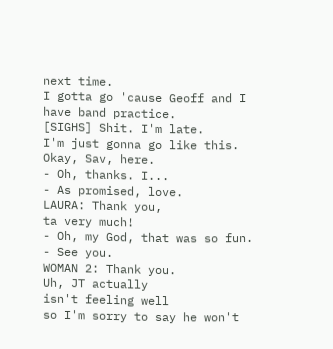next time.
I gotta go 'cause Geoff and I
have band practice.
[SIGHS] Shit. I'm late.
I'm just gonna go like this.
Okay, Sav, here.
- Oh, thanks. I...
- As promised, love.
LAURA: Thank you,
ta very much!
- Oh, my God, that was so fun.
- See you.
WOMAN 2: Thank you.
Uh, JT actually
isn't feeling well
so I'm sorry to say he won't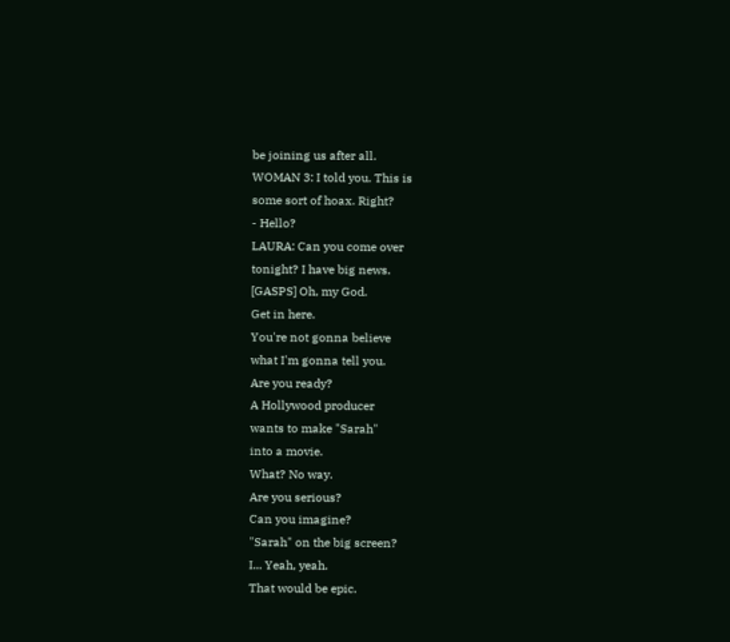be joining us after all.
WOMAN 3: I told you. This is
some sort of hoax. Right?
- Hello?
LAURA: Can you come over
tonight? I have big news.
[GASPS] Oh, my God.
Get in here.
You're not gonna believe
what I'm gonna tell you.
Are you ready?
A Hollywood producer
wants to make "Sarah"
into a movie.
What? No way.
Are you serious?
Can you imagine?
"Sarah" on the big screen?
I... Yeah, yeah.
That would be epic.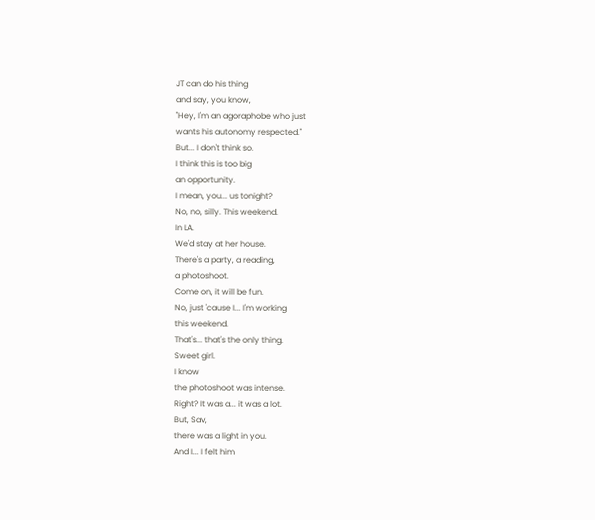JT can do his thing
and say, you know,
"Hey, I'm an agoraphobe who just
wants his autonomy respected."
But... I don't think so.
I think this is too big
an opportunity.
I mean, you... us tonight?
No, no, silly. This weekend.
In LA.
We'd stay at her house.
There's a party, a reading,
a photoshoot.
Come on, it will be fun.
No, just 'cause I... I'm working
this weekend.
That's... that's the only thing.
Sweet girl.
I know
the photoshoot was intense.
Right? It was a... it was a lot.
But, Sav,
there was a light in you.
And I... I felt him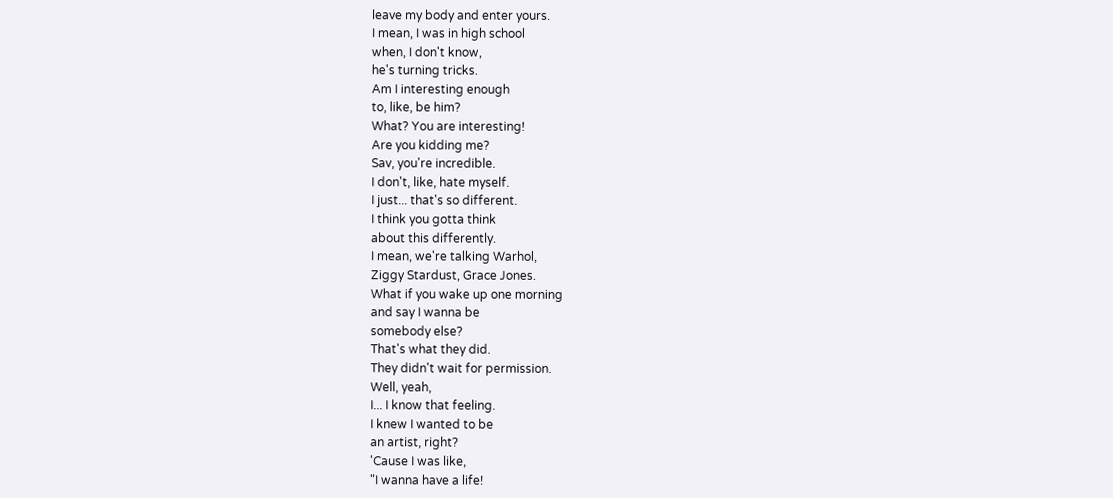leave my body and enter yours.
I mean, I was in high school
when, I don't know,
he's turning tricks.
Am I interesting enough
to, like, be him?
What? You are interesting!
Are you kidding me?
Sav, you're incredible.
I don't, like, hate myself.
I just... that's so different.
I think you gotta think
about this differently.
I mean, we're talking Warhol,
Ziggy Stardust, Grace Jones.
What if you wake up one morning
and say I wanna be
somebody else?
That's what they did.
They didn't wait for permission.
Well, yeah,
I... I know that feeling.
I knew I wanted to be
an artist, right?
'Cause I was like,
"I wanna have a life!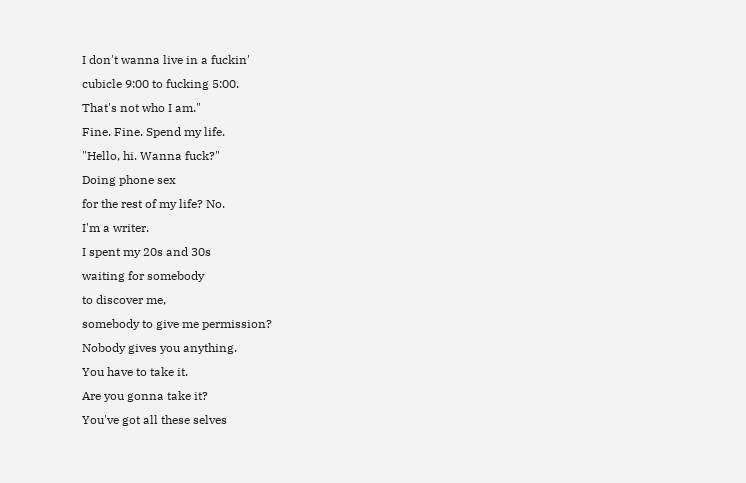I don't wanna live in a fuckin'
cubicle 9:00 to fucking 5:00.
That's not who I am."
Fine. Fine. Spend my life.
"Hello, hi. Wanna fuck?"
Doing phone sex
for the rest of my life? No.
I'm a writer.
I spent my 20s and 30s
waiting for somebody
to discover me,
somebody to give me permission?
Nobody gives you anything.
You have to take it.
Are you gonna take it?
You've got all these selves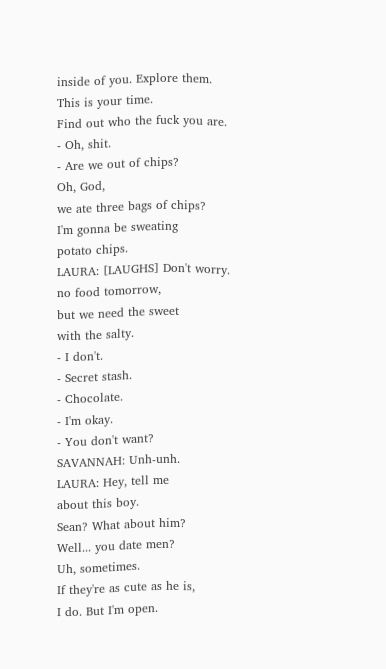inside of you. Explore them.
This is your time.
Find out who the fuck you are.
- Oh, shit.
- Are we out of chips?
Oh, God,
we ate three bags of chips?
I'm gonna be sweating
potato chips.
LAURA: [LAUGHS] Don't worry.
no food tomorrow,
but we need the sweet
with the salty.
- I don't.
- Secret stash.
- Chocolate.
- I'm okay.
- You don't want?
SAVANNAH: Unh-unh.
LAURA: Hey, tell me
about this boy.
Sean? What about him?
Well... you date men?
Uh, sometimes.
If they're as cute as he is,
I do. But I'm open.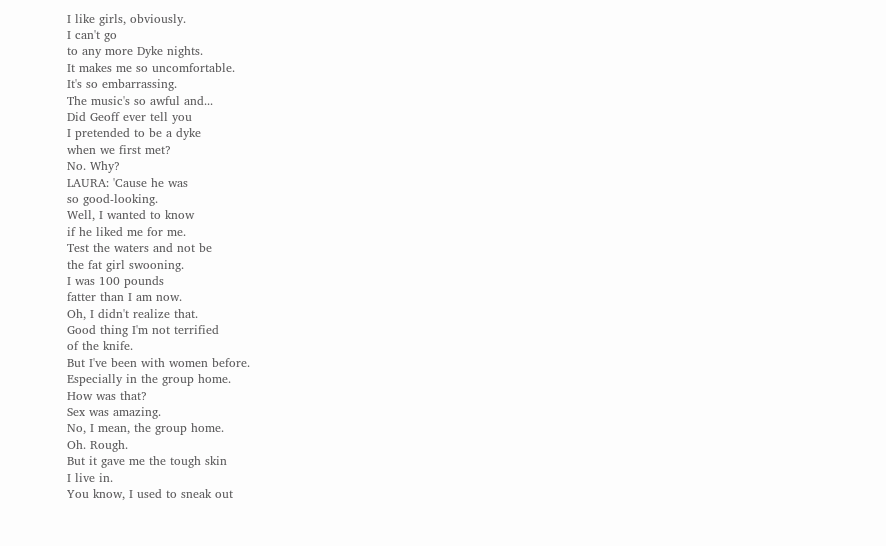I like girls, obviously.
I can't go
to any more Dyke nights.
It makes me so uncomfortable.
It's so embarrassing.
The music's so awful and...
Did Geoff ever tell you
I pretended to be a dyke
when we first met?
No. Why?
LAURA: 'Cause he was
so good-looking.
Well, I wanted to know
if he liked me for me.
Test the waters and not be
the fat girl swooning.
I was 100 pounds
fatter than I am now.
Oh, I didn't realize that.
Good thing I'm not terrified
of the knife.
But I've been with women before.
Especially in the group home.
How was that?
Sex was amazing.
No, I mean, the group home.
Oh. Rough.
But it gave me the tough skin
I live in.
You know, I used to sneak out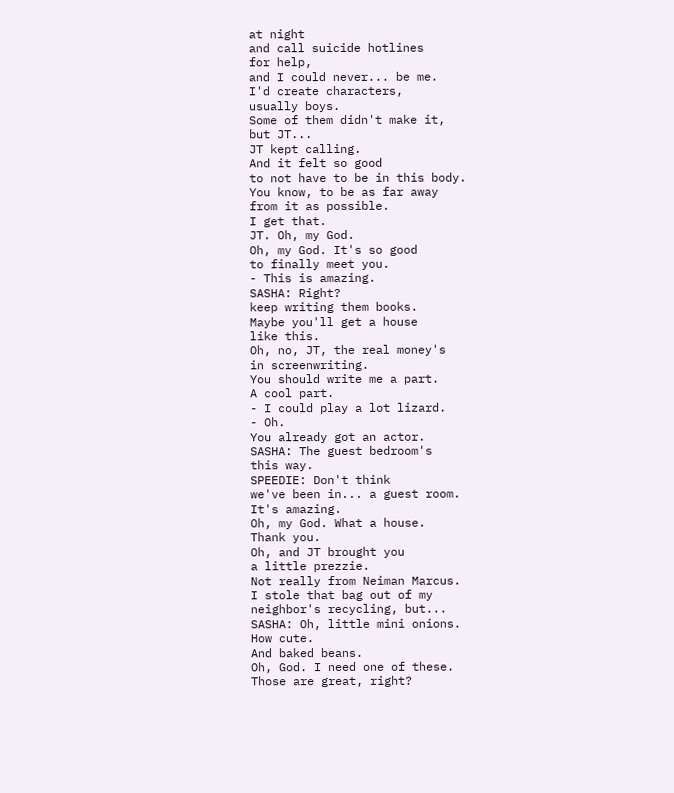at night
and call suicide hotlines
for help,
and I could never... be me.
I'd create characters,
usually boys.
Some of them didn't make it,
but JT...
JT kept calling.
And it felt so good
to not have to be in this body.
You know, to be as far away
from it as possible.
I get that.
JT. Oh, my God.
Oh, my God. It's so good
to finally meet you.
- This is amazing.
SASHA: Right?
keep writing them books.
Maybe you'll get a house
like this.
Oh, no, JT, the real money's
in screenwriting.
You should write me a part.
A cool part.
- I could play a lot lizard.
- Oh.
You already got an actor.
SASHA: The guest bedroom's
this way.
SPEEDIE: Don't think
we've been in... a guest room.
It's amazing.
Oh, my God. What a house.
Thank you.
Oh, and JT brought you
a little prezzie.
Not really from Neiman Marcus.
I stole that bag out of my
neighbor's recycling, but...
SASHA: Oh, little mini onions.
How cute.
And baked beans.
Oh, God. I need one of these.
Those are great, right?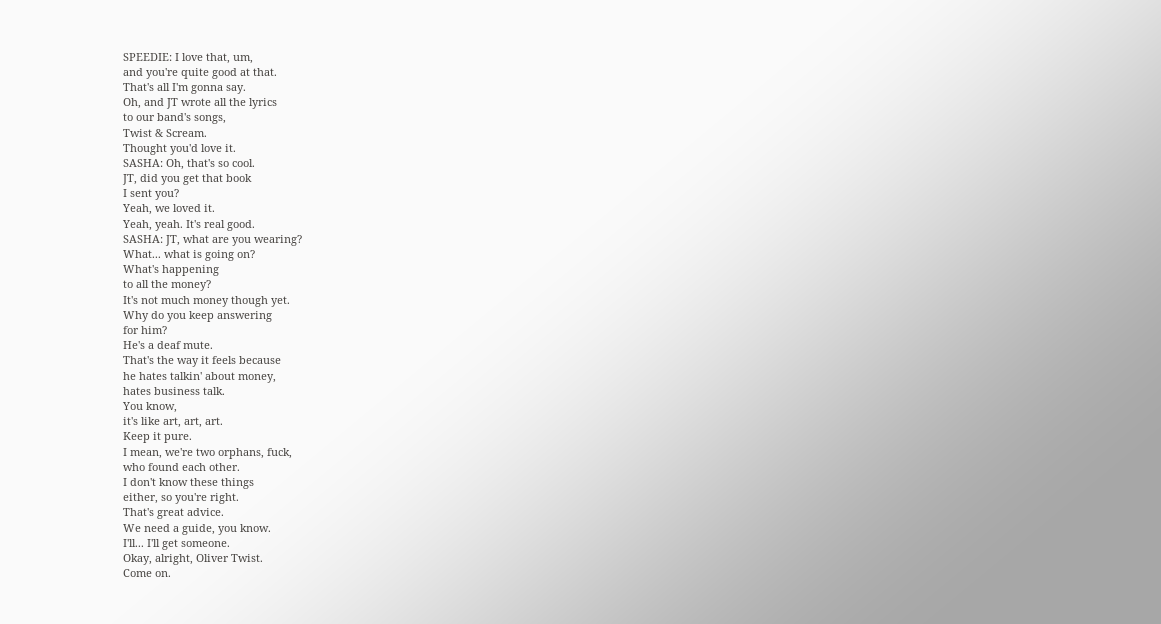SPEEDIE: I love that, um,
and you're quite good at that.
That's all I'm gonna say.
Oh, and JT wrote all the lyrics
to our band's songs,
Twist & Scream.
Thought you'd love it.
SASHA: Oh, that's so cool.
JT, did you get that book
I sent you?
Yeah, we loved it.
Yeah, yeah. It's real good.
SASHA: JT, what are you wearing?
What... what is going on?
What's happening
to all the money?
It's not much money though yet.
Why do you keep answering
for him?
He's a deaf mute.
That's the way it feels because
he hates talkin' about money,
hates business talk.
You know,
it's like art, art, art.
Keep it pure.
I mean, we're two orphans, fuck,
who found each other.
I don't know these things
either, so you're right.
That's great advice.
We need a guide, you know.
I'll... I'll get someone.
Okay, alright, Oliver Twist.
Come on.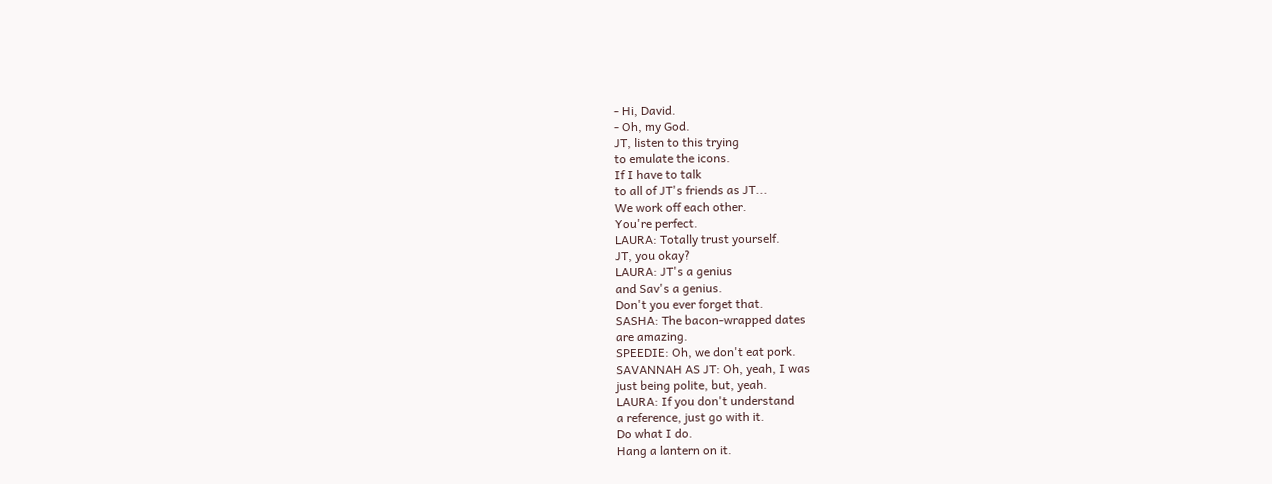- Hi, David.
- Oh, my God.
JT, listen to this trying
to emulate the icons.
If I have to talk
to all of JT's friends as JT...
We work off each other.
You're perfect.
LAURA: Totally trust yourself.
JT, you okay?
LAURA: JT's a genius
and Sav's a genius.
Don't you ever forget that.
SASHA: The bacon-wrapped dates
are amazing.
SPEEDIE: Oh, we don't eat pork.
SAVANNAH AS JT: Oh, yeah, I was
just being polite, but, yeah.
LAURA: If you don't understand
a reference, just go with it.
Do what I do.
Hang a lantern on it.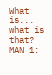What is... what is that?
MAN 1: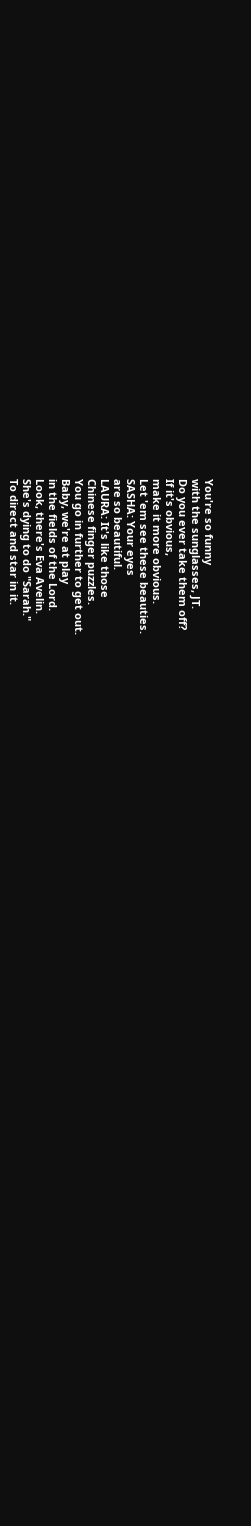You're so funny
with the sunglasses, JT.
Do you ever take them off?
If it's obvious,
make it more obvious.
Let 'em see these beauties.
SASHA: Your eyes
are so beautiful.
LAURA: It's like those
Chinese finger puzzles.
You go in further to get out.
Baby, we're at play
in the fields of the Lord.
Look, there's Eva Avelin.
She's dying to do "Sarah."
To direct and star in it.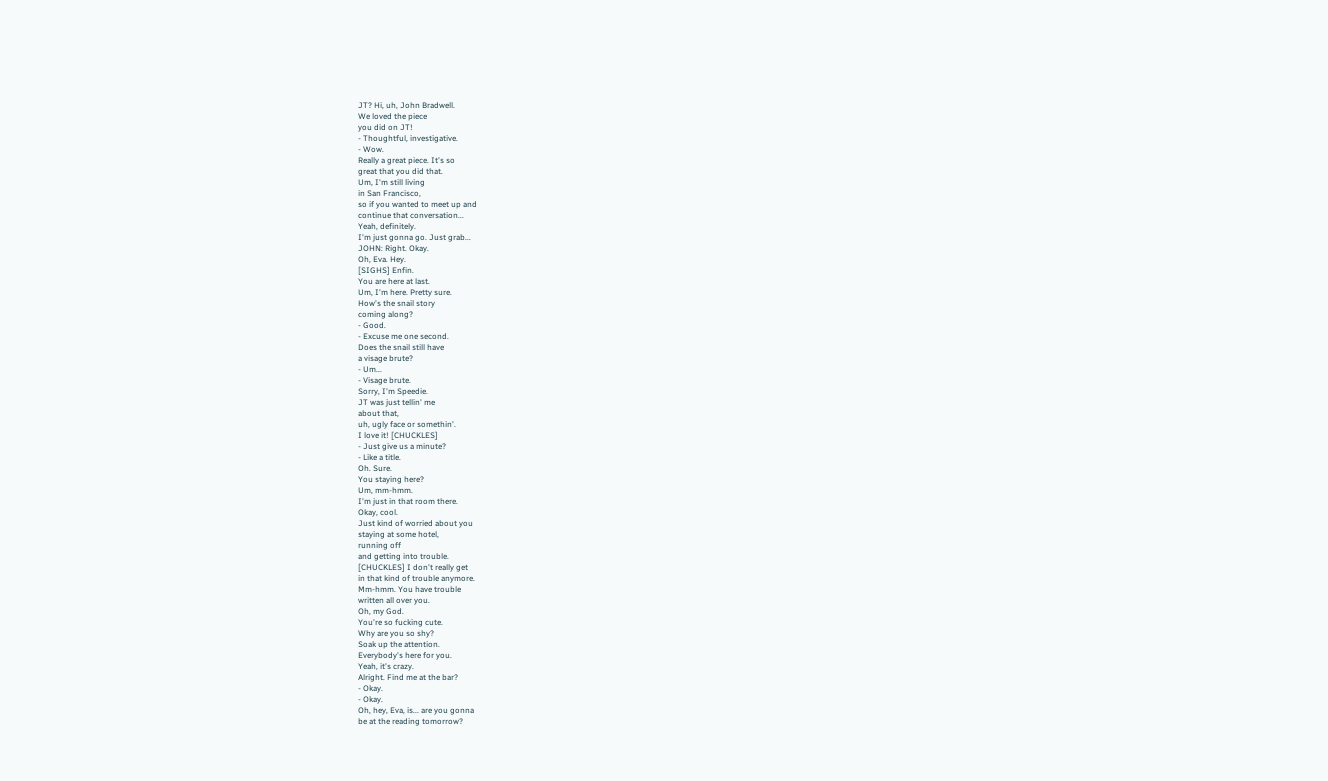JT? Hi, uh, John Bradwell.
We loved the piece
you did on JT!
- Thoughtful, investigative.
- Wow.
Really a great piece. It's so
great that you did that.
Um, I'm still living
in San Francisco,
so if you wanted to meet up and
continue that conversation...
Yeah, definitely.
I'm just gonna go. Just grab...
JOHN: Right. Okay.
Oh, Eva. Hey.
[SIGHS] Enfin.
You are here at last.
Um, I'm here. Pretty sure.
How's the snail story
coming along?
- Good.
- Excuse me one second.
Does the snail still have
a visage brute?
- Um...
- Visage brute.
Sorry, I'm Speedie.
JT was just tellin' me
about that,
uh, ugly face or somethin'.
I love it! [CHUCKLES]
- Just give us a minute?
- Like a title.
Oh. Sure.
You staying here?
Um, mm-hmm.
I'm just in that room there.
Okay, cool.
Just kind of worried about you
staying at some hotel,
running off
and getting into trouble.
[CHUCKLES] I don't really get
in that kind of trouble anymore.
Mm-hmm. You have trouble
written all over you.
Oh, my God.
You're so fucking cute.
Why are you so shy?
Soak up the attention.
Everybody's here for you.
Yeah, it's crazy.
Alright. Find me at the bar?
- Okay.
- Okay.
Oh, hey, Eva, is... are you gonna
be at the reading tomorrow?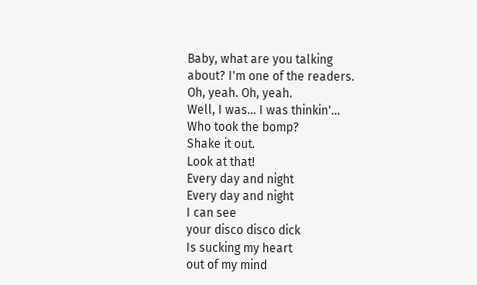Baby, what are you talking
about? I'm one of the readers.
Oh, yeah. Oh, yeah.
Well, I was... I was thinkin'...
Who took the bomp?
Shake it out.
Look at that!
Every day and night
Every day and night
I can see
your disco disco dick
Is sucking my heart
out of my mind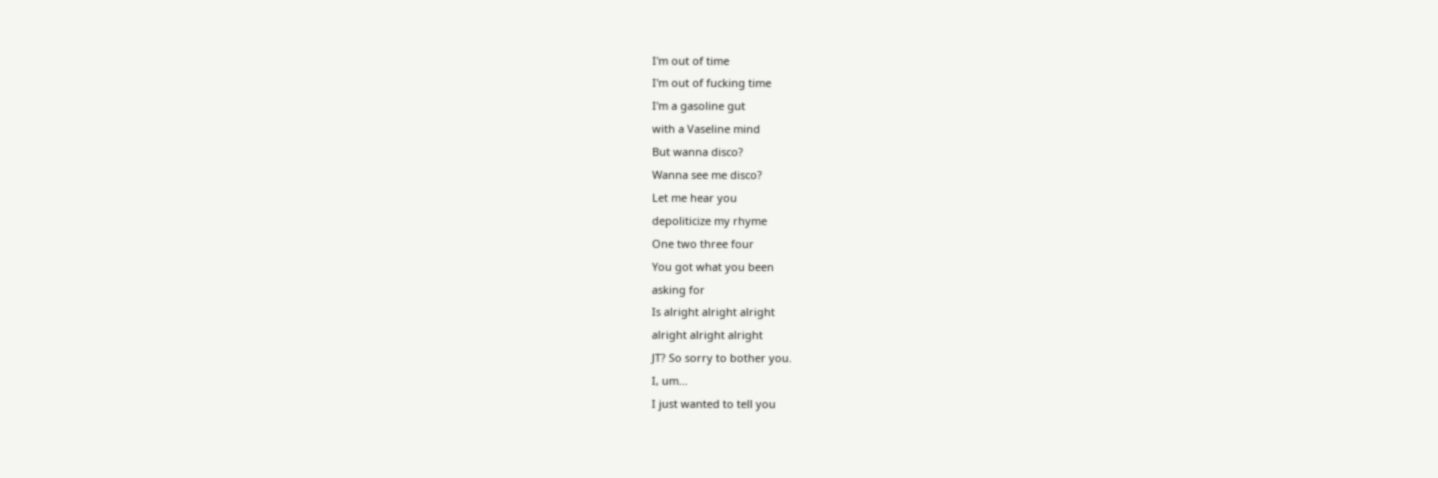I'm out of time
I'm out of fucking time
I'm a gasoline gut
with a Vaseline mind
But wanna disco?
Wanna see me disco?
Let me hear you
depoliticize my rhyme
One two three four
You got what you been
asking for
Is alright alright alright
alright alright alright
JT? So sorry to bother you.
I, um...
I just wanted to tell you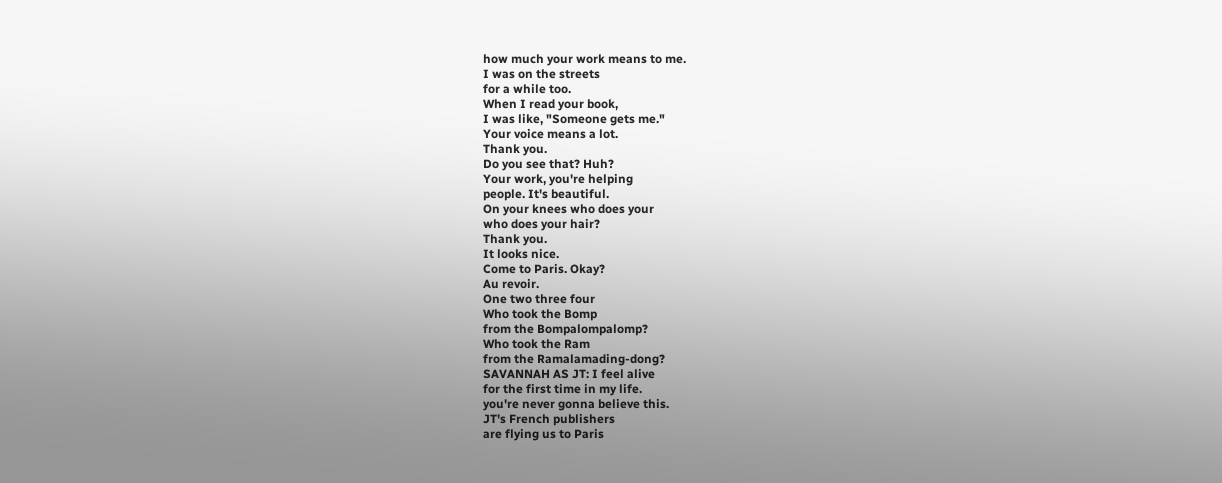how much your work means to me.
I was on the streets
for a while too.
When I read your book,
I was like, "Someone gets me."
Your voice means a lot.
Thank you.
Do you see that? Huh?
Your work, you're helping
people. It's beautiful.
On your knees who does your
who does your hair?
Thank you.
It looks nice.
Come to Paris. Okay?
Au revoir.
One two three four
Who took the Bomp
from the Bompalompalomp?
Who took the Ram
from the Ramalamading-dong?
SAVANNAH AS JT: I feel alive
for the first time in my life.
you're never gonna believe this.
JT's French publishers
are flying us to Paris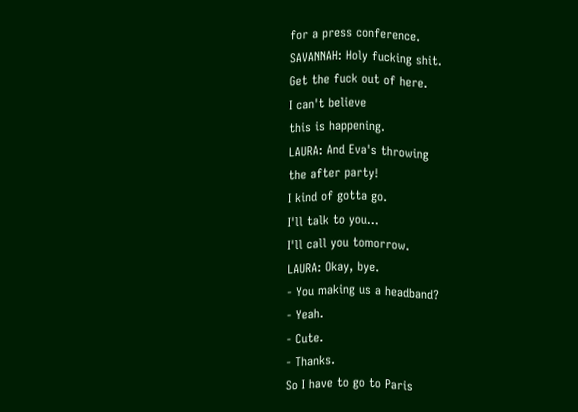for a press conference.
SAVANNAH: Holy fucking shit.
Get the fuck out of here.
I can't believe
this is happening.
LAURA: And Eva's throwing
the after party!
I kind of gotta go.
I'll talk to you...
I'll call you tomorrow.
LAURA: Okay, bye.
- You making us a headband?
- Yeah.
- Cute.
- Thanks.
So I have to go to Paris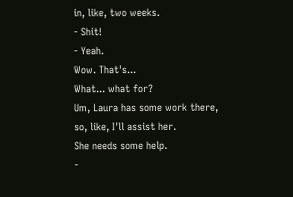in, like, two weeks.
- Shit!
- Yeah.
Wow. That's...
What... what for?
Um, Laura has some work there,
so, like, I'll assist her.
She needs some help.
-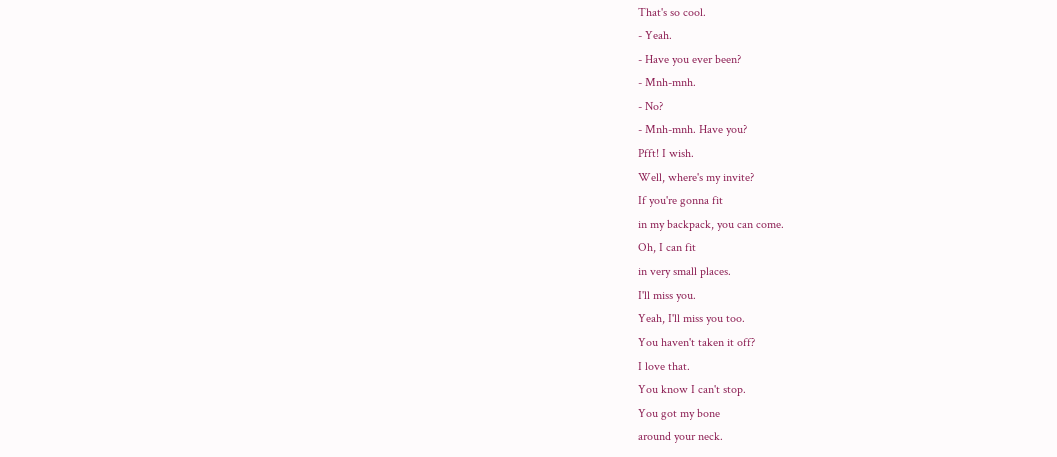That's so cool.
- Yeah.
- Have you ever been?
- Mnh-mnh.
- No?
- Mnh-mnh. Have you?
Pfft! I wish.
Well, where's my invite?
If you're gonna fit
in my backpack, you can come.
Oh, I can fit
in very small places.
I'll miss you.
Yeah, I'll miss you too.
You haven't taken it off?
I love that.
You know I can't stop.
You got my bone
around your neck.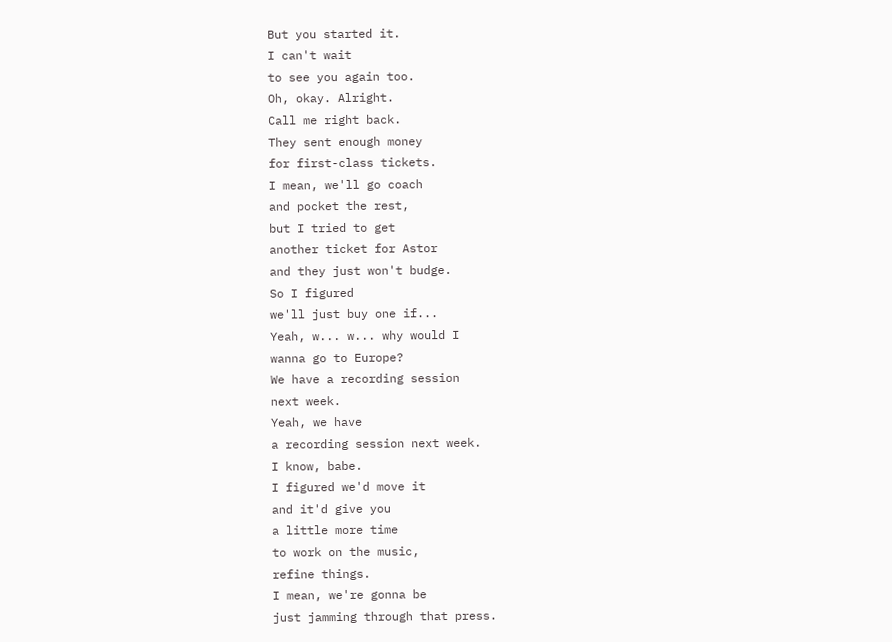But you started it.
I can't wait
to see you again too.
Oh, okay. Alright.
Call me right back.
They sent enough money
for first-class tickets.
I mean, we'll go coach
and pocket the rest,
but I tried to get
another ticket for Astor
and they just won't budge.
So I figured
we'll just buy one if...
Yeah, w... w... why would I
wanna go to Europe?
We have a recording session
next week.
Yeah, we have
a recording session next week.
I know, babe.
I figured we'd move it
and it'd give you
a little more time
to work on the music,
refine things.
I mean, we're gonna be
just jamming through that press.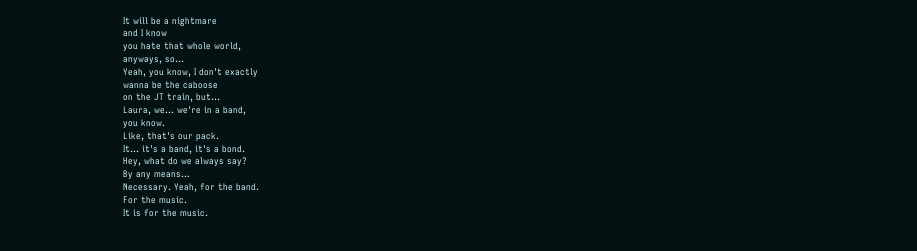It will be a nightmare
and I know
you hate that whole world,
anyways, so...
Yeah, you know, I don't exactly
wanna be the caboose
on the JT train, but...
Laura, we... we're in a band,
you know.
Like, that's our pack.
It... it's a band, it's a bond.
Hey, what do we always say?
By any means...
Necessary. Yeah, for the band.
For the music.
It is for the music.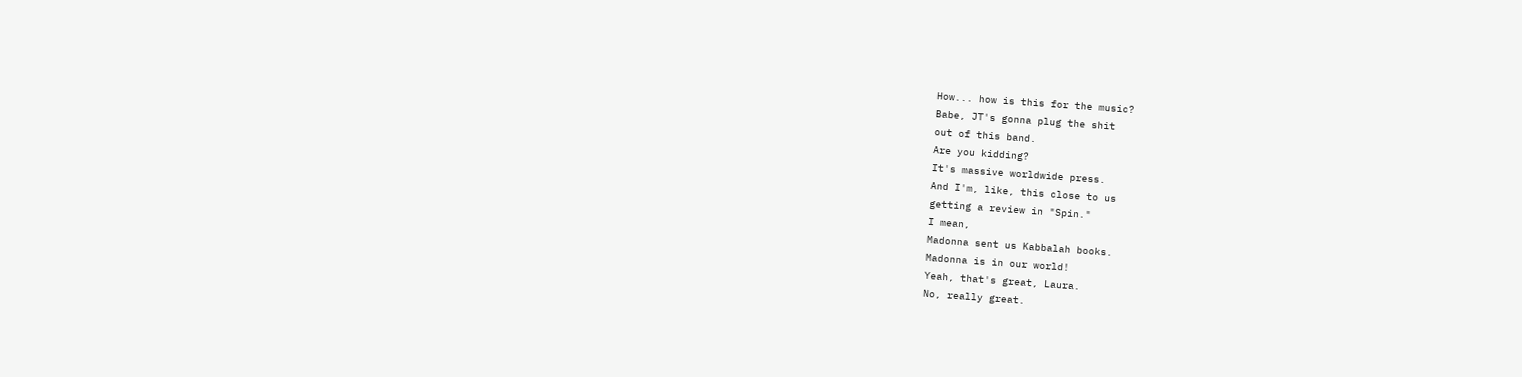How... how is this for the music?
Babe, JT's gonna plug the shit
out of this band.
Are you kidding?
It's massive worldwide press.
And I'm, like, this close to us
getting a review in "Spin."
I mean,
Madonna sent us Kabbalah books.
Madonna is in our world!
Yeah, that's great, Laura.
No, really great.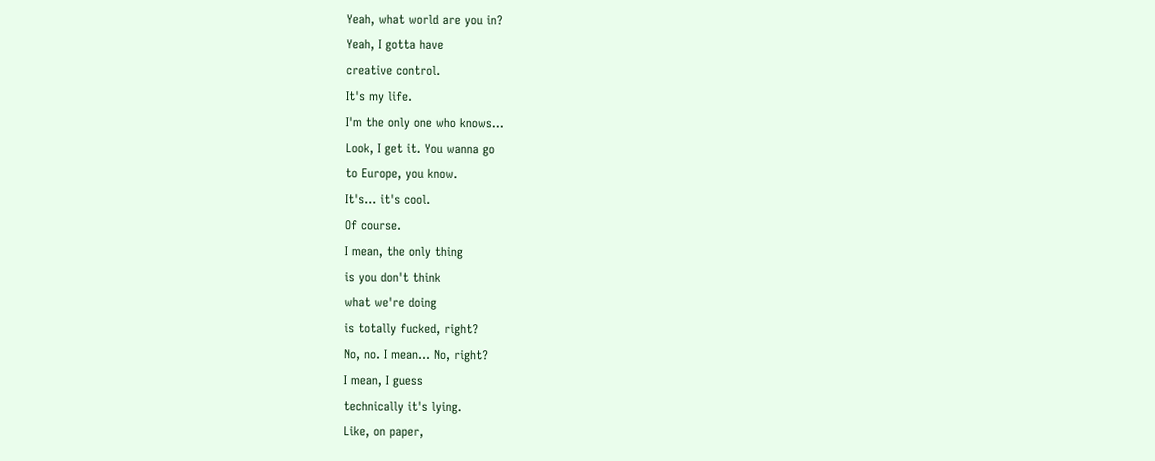Yeah, what world are you in?
Yeah, I gotta have
creative control.
It's my life.
I'm the only one who knows...
Look, I get it. You wanna go
to Europe, you know.
It's... it's cool.
Of course.
I mean, the only thing
is you don't think
what we're doing
is totally fucked, right?
No, no. I mean... No, right?
I mean, I guess
technically it's lying.
Like, on paper,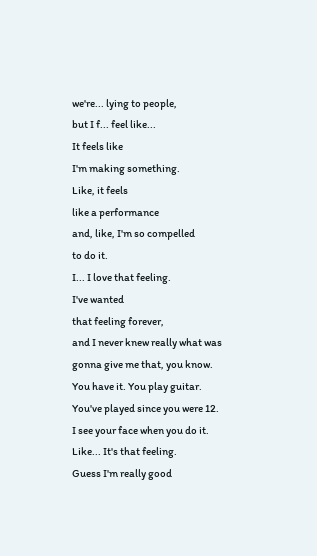we're... lying to people,
but I f... feel like...
It feels like
I'm making something.
Like, it feels
like a performance
and, like, I'm so compelled
to do it.
I... I love that feeling.
I've wanted
that feeling forever,
and I never knew really what was
gonna give me that, you know.
You have it. You play guitar.
You've played since you were 12.
I see your face when you do it.
Like... It's that feeling.
Guess I'm really good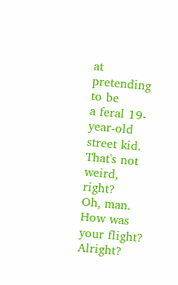at pretending to be
a feral 19-year-old street kid.
That's not weird, right?
Oh, man.
How was your flight? Alright?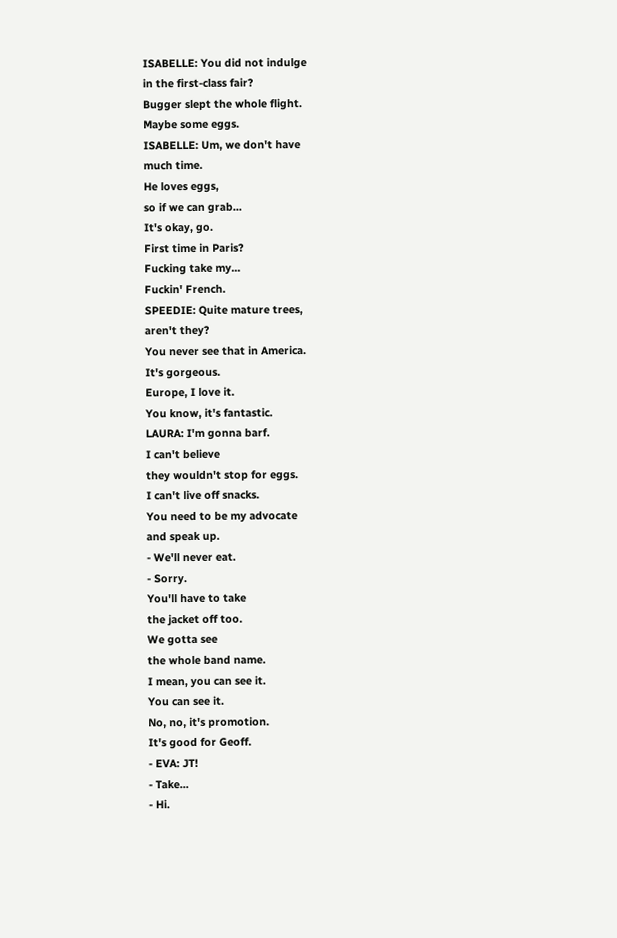ISABELLE: You did not indulge
in the first-class fair?
Bugger slept the whole flight.
Maybe some eggs.
ISABELLE: Um, we don't have
much time.
He loves eggs,
so if we can grab...
It's okay, go.
First time in Paris?
Fucking take my...
Fuckin' French.
SPEEDIE: Quite mature trees,
aren't they?
You never see that in America.
It's gorgeous.
Europe, I love it.
You know, it's fantastic.
LAURA: I'm gonna barf.
I can't believe
they wouldn't stop for eggs.
I can't live off snacks.
You need to be my advocate
and speak up.
- We'll never eat.
- Sorry.
You'll have to take
the jacket off too.
We gotta see
the whole band name.
I mean, you can see it.
You can see it.
No, no, it's promotion.
It's good for Geoff.
- EVA: JT!
- Take...
- Hi.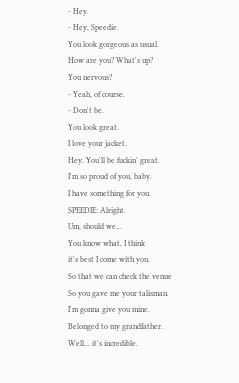- Hey.
- Hey, Speedie.
You look gorgeous as usual.
How are you? What's up?
You nervous?
- Yeah, of course.
- Don't be.
You look great.
I love your jacket.
Hey. You'll be fuckin' great.
I'm so proud of you, baby.
I have something for you.
SPEEDIE: Alright.
Um, should we...
You know what, I think
it's best I come with you.
So that we can check the venue
So you gave me your talisman.
I'm gonna give you mine.
Belonged to my grandfather.
Well... it's incredible.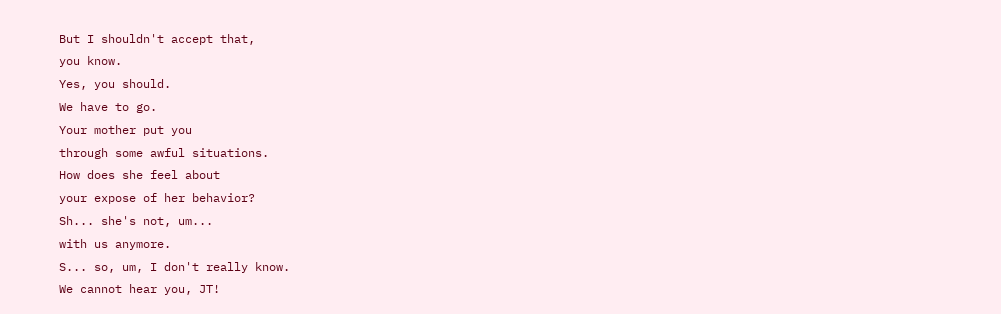But I shouldn't accept that,
you know.
Yes, you should.
We have to go.
Your mother put you
through some awful situations.
How does she feel about
your expose of her behavior?
Sh... she's not, um...
with us anymore.
S... so, um, I don't really know.
We cannot hear you, JT!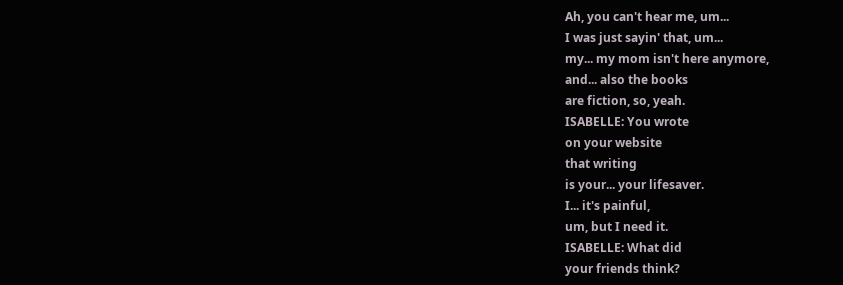Ah, you can't hear me, um...
I was just sayin' that, um...
my... my mom isn't here anymore,
and... also the books
are fiction, so, yeah.
ISABELLE: You wrote
on your website
that writing
is your... your lifesaver.
I... it's painful,
um, but I need it.
ISABELLE: What did
your friends think?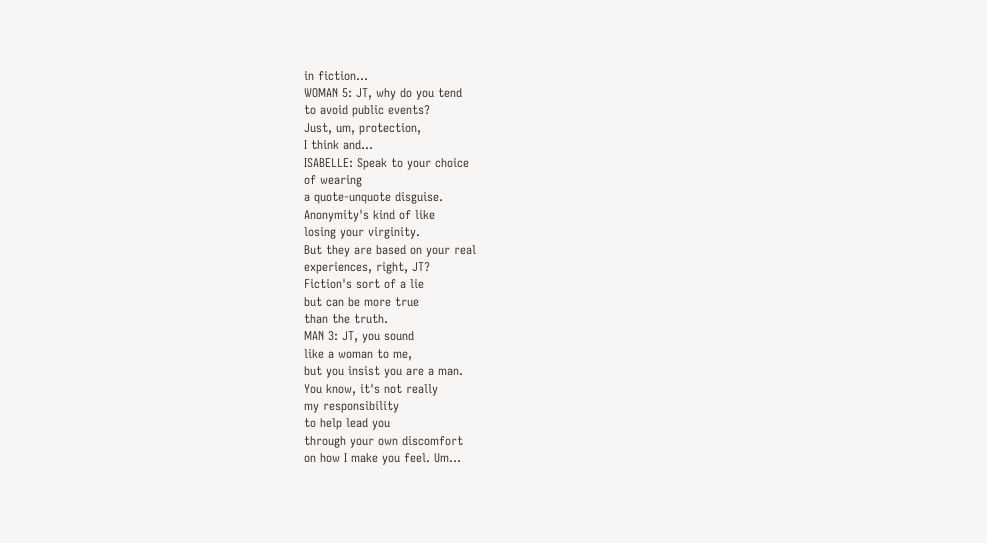in fiction...
WOMAN 5: JT, why do you tend
to avoid public events?
Just, um, protection,
I think and...
ISABELLE: Speak to your choice
of wearing
a quote-unquote disguise.
Anonymity's kind of like
losing your virginity.
But they are based on your real
experiences, right, JT?
Fiction's sort of a lie
but can be more true
than the truth.
MAN 3: JT, you sound
like a woman to me,
but you insist you are a man.
You know, it's not really
my responsibility
to help lead you
through your own discomfort
on how I make you feel. Um...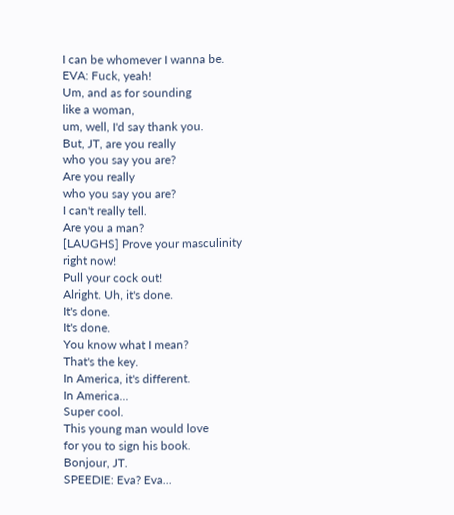I can be whomever I wanna be.
EVA: Fuck, yeah!
Um, and as for sounding
like a woman,
um, well, I'd say thank you.
But, JT, are you really
who you say you are?
Are you really
who you say you are?
I can't really tell.
Are you a man?
[LAUGHS] Prove your masculinity
right now!
Pull your cock out!
Alright. Uh, it's done.
It's done.
It's done.
You know what I mean?
That's the key.
In America, it's different.
In America...
Super cool.
This young man would love
for you to sign his book.
Bonjour, JT.
SPEEDIE: Eva? Eva...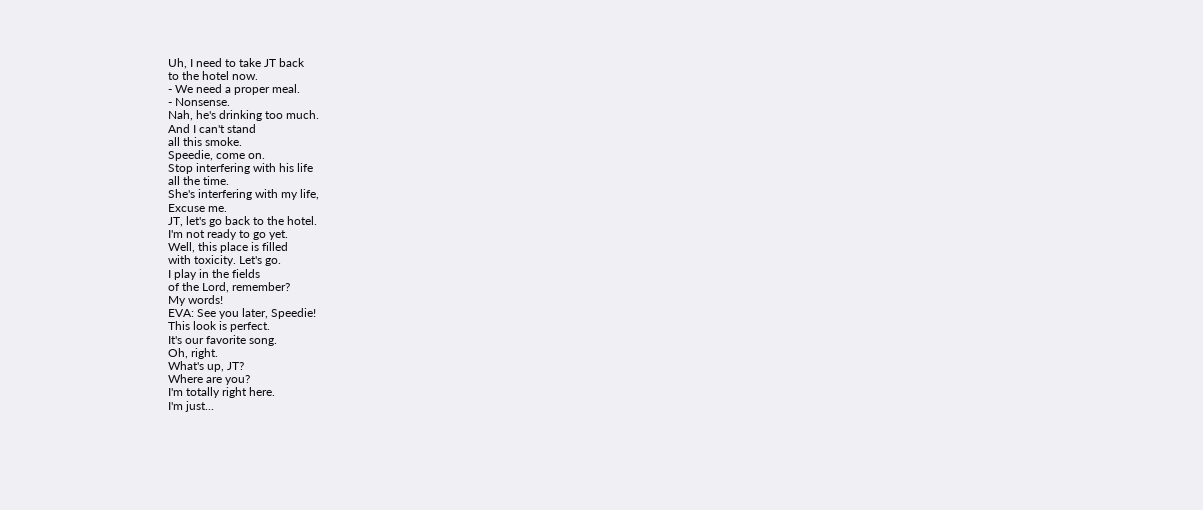Uh, I need to take JT back
to the hotel now.
- We need a proper meal.
- Nonsense.
Nah, he's drinking too much.
And I can't stand
all this smoke.
Speedie, come on.
Stop interfering with his life
all the time.
She's interfering with my life,
Excuse me.
JT, let's go back to the hotel.
I'm not ready to go yet.
Well, this place is filled
with toxicity. Let's go.
I play in the fields
of the Lord, remember?
My words!
EVA: See you later, Speedie!
This look is perfect.
It's our favorite song.
Oh, right.
What's up, JT?
Where are you?
I'm totally right here.
I'm just...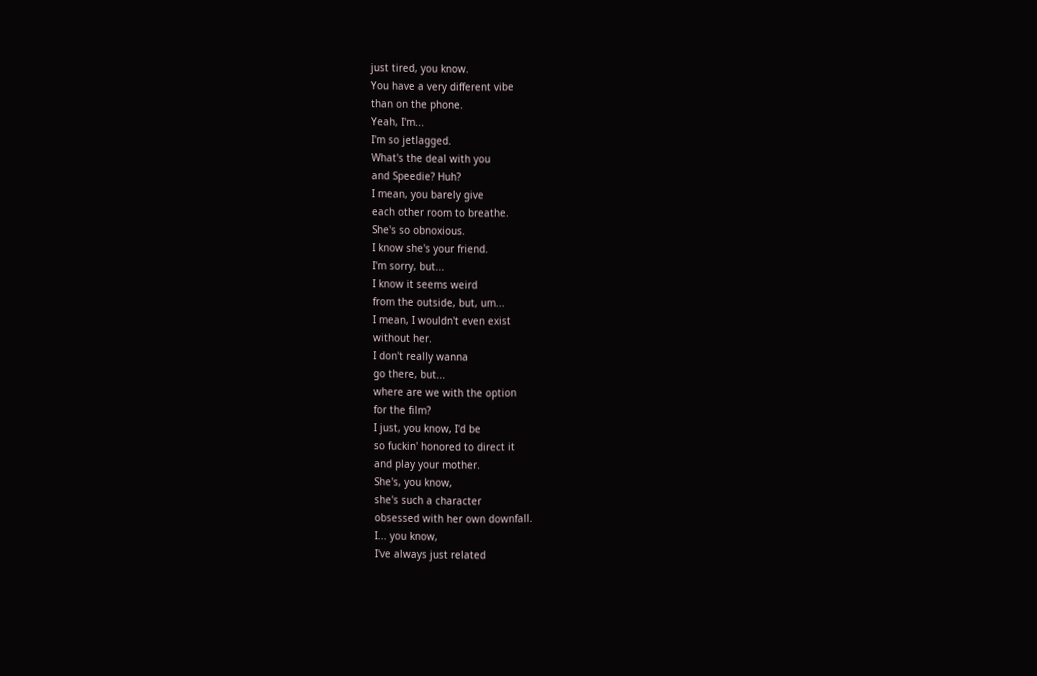just tired, you know.
You have a very different vibe
than on the phone.
Yeah, I'm...
I'm so jetlagged.
What's the deal with you
and Speedie? Huh?
I mean, you barely give
each other room to breathe.
She's so obnoxious.
I know she's your friend.
I'm sorry, but...
I know it seems weird
from the outside, but, um...
I mean, I wouldn't even exist
without her.
I don't really wanna
go there, but...
where are we with the option
for the film?
I just, you know, I'd be
so fuckin' honored to direct it
and play your mother.
She's, you know,
she's such a character
obsessed with her own downfall.
I... you know,
I've always just related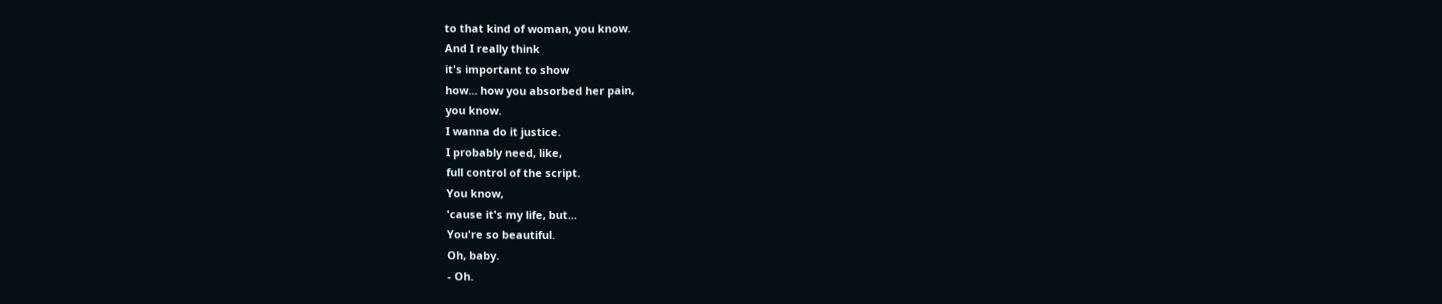to that kind of woman, you know.
And I really think
it's important to show
how... how you absorbed her pain,
you know.
I wanna do it justice.
I probably need, like,
full control of the script.
You know,
'cause it's my life, but...
You're so beautiful.
Oh, baby.
- Oh.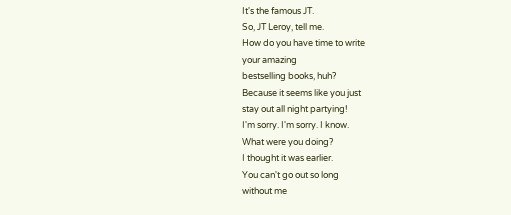It's the famous JT.
So, JT Leroy, tell me.
How do you have time to write
your amazing
bestselling books, huh?
Because it seems like you just
stay out all night partying!
I'm sorry. I'm sorry. I know.
What were you doing?
I thought it was earlier.
You can't go out so long
without me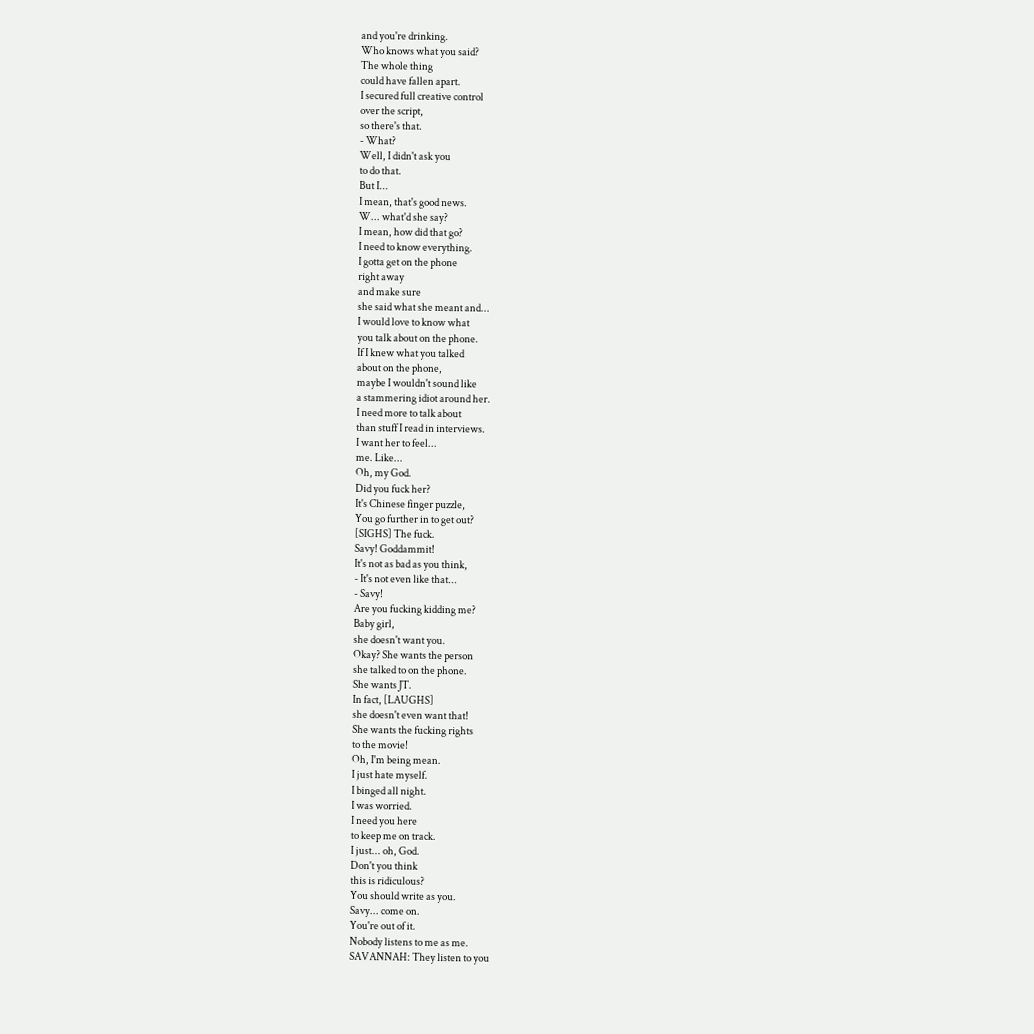and you're drinking.
Who knows what you said?
The whole thing
could have fallen apart.
I secured full creative control
over the script,
so there's that.
- What?
Well, I didn't ask you
to do that.
But I...
I mean, that's good news.
W... what'd she say?
I mean, how did that go?
I need to know everything.
I gotta get on the phone
right away
and make sure
she said what she meant and...
I would love to know what
you talk about on the phone.
If I knew what you talked
about on the phone,
maybe I wouldn't sound like
a stammering idiot around her.
I need more to talk about
than stuff I read in interviews.
I want her to feel...
me. Like...
Oh, my God.
Did you fuck her?
It's Chinese finger puzzle,
You go further in to get out?
[SIGHS] The fuck.
Savy! Goddammit!
It's not as bad as you think,
- It's not even like that...
- Savy!
Are you fucking kidding me?
Baby girl,
she doesn't want you.
Okay? She wants the person
she talked to on the phone.
She wants JT.
In fact, [LAUGHS]
she doesn't even want that!
She wants the fucking rights
to the movie!
Oh, I'm being mean.
I just hate myself.
I binged all night.
I was worried.
I need you here
to keep me on track.
I just... oh, God.
Don't you think
this is ridiculous?
You should write as you.
Savy... come on.
You're out of it.
Nobody listens to me as me.
SAVANNAH: They listen to you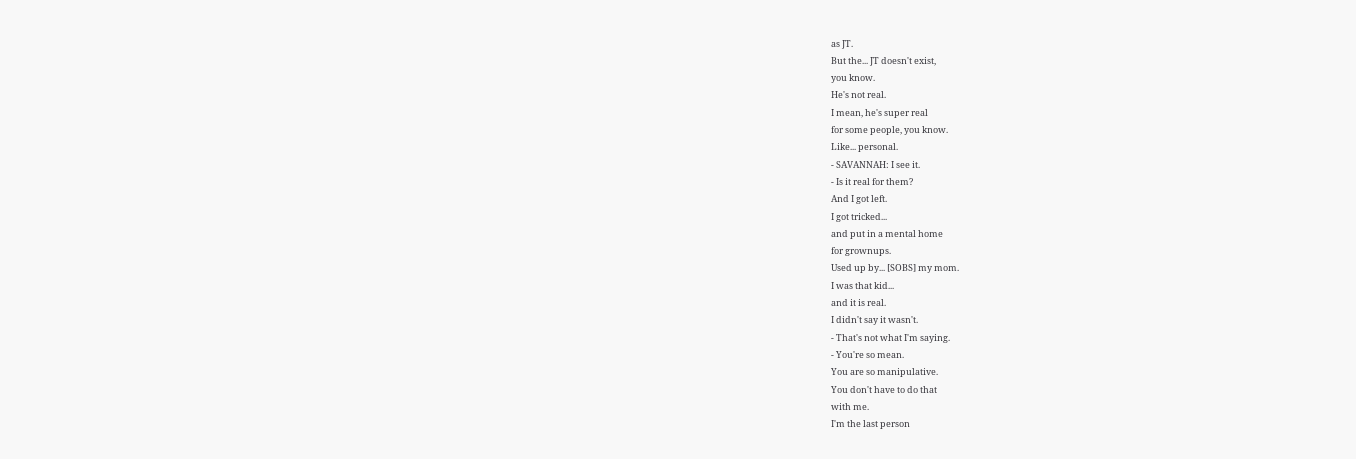as JT.
But the... JT doesn't exist,
you know.
He's not real.
I mean, he's super real
for some people, you know.
Like... personal.
- SAVANNAH: I see it.
- Is it real for them?
And I got left.
I got tricked...
and put in a mental home
for grownups.
Used up by... [SOBS] my mom.
I was that kid...
and it is real.
I didn't say it wasn't.
- That's not what I'm saying.
- You're so mean.
You are so manipulative.
You don't have to do that
with me.
I'm the last person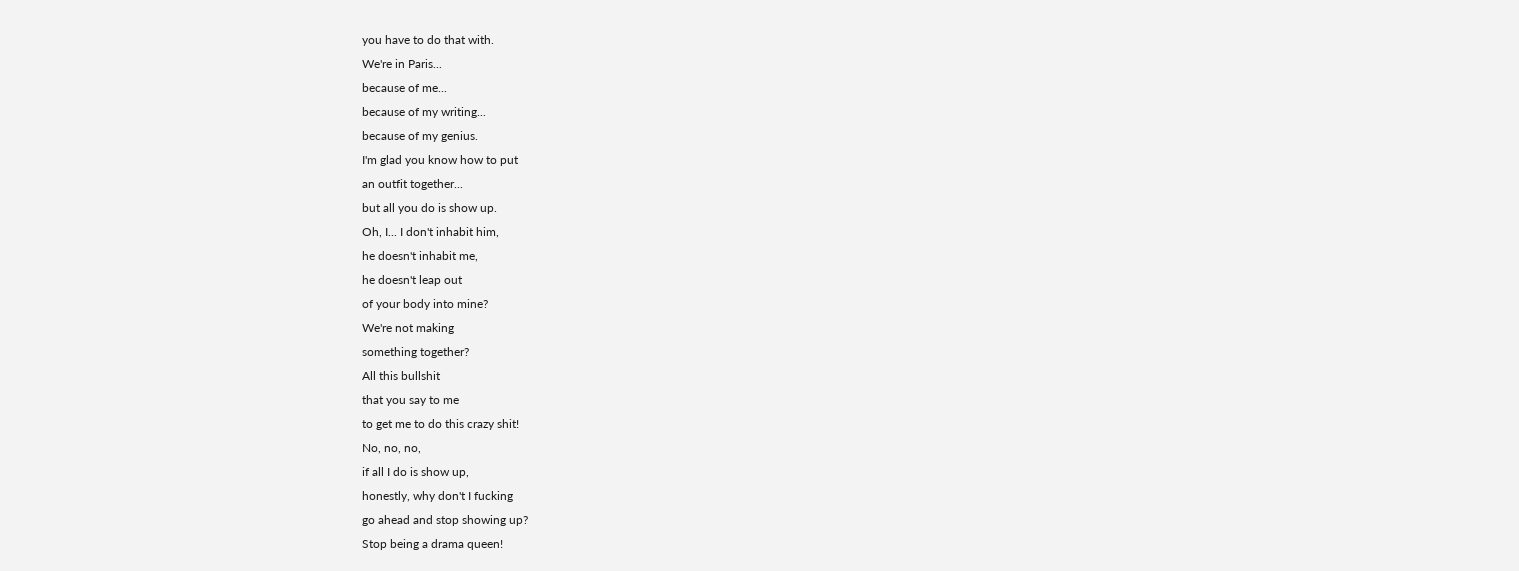you have to do that with.
We're in Paris...
because of me...
because of my writing...
because of my genius.
I'm glad you know how to put
an outfit together...
but all you do is show up.
Oh, I... I don't inhabit him,
he doesn't inhabit me,
he doesn't leap out
of your body into mine?
We're not making
something together?
All this bullshit
that you say to me
to get me to do this crazy shit!
No, no, no,
if all I do is show up,
honestly, why don't I fucking
go ahead and stop showing up?
Stop being a drama queen!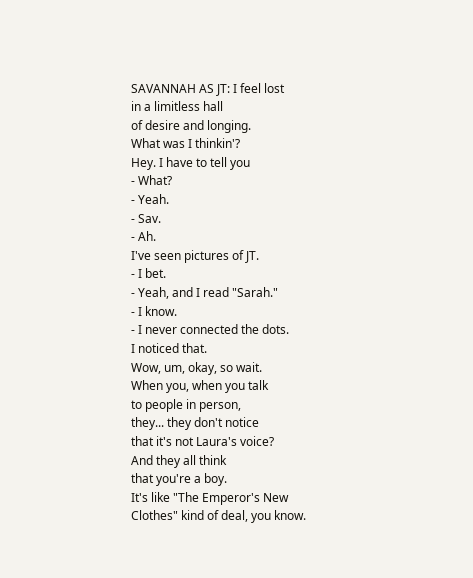SAVANNAH AS JT: I feel lost
in a limitless hall
of desire and longing.
What was I thinkin'?
Hey. I have to tell you
- What?
- Yeah.
- Sav.
- Ah.
I've seen pictures of JT.
- I bet.
- Yeah, and I read "Sarah."
- I know.
- I never connected the dots.
I noticed that.
Wow, um, okay, so wait.
When you, when you talk
to people in person,
they... they don't notice
that it's not Laura's voice?
And they all think
that you're a boy.
It's like "The Emperor's New
Clothes" kind of deal, you know.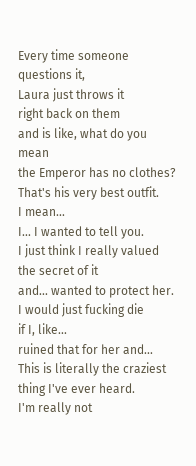Every time someone questions it,
Laura just throws it
right back on them
and is like, what do you mean
the Emperor has no clothes?
That's his very best outfit.
I mean...
I... I wanted to tell you.
I just think I really valued
the secret of it
and... wanted to protect her.
I would just fucking die
if I, like...
ruined that for her and...
This is literally the craziest
thing I've ever heard.
I'm really not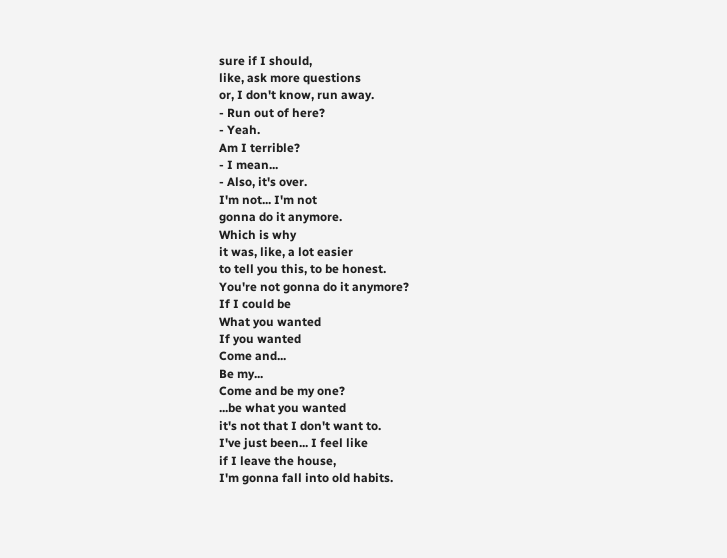sure if I should,
like, ask more questions
or, I don't know, run away.
- Run out of here?
- Yeah.
Am I terrible?
- I mean...
- Also, it's over.
I'm not... I'm not
gonna do it anymore.
Which is why
it was, like, a lot easier
to tell you this, to be honest.
You're not gonna do it anymore?
If I could be
What you wanted
If you wanted
Come and...
Be my...
Come and be my one?
...be what you wanted
it's not that I don't want to.
I've just been... I feel like
if I leave the house,
I'm gonna fall into old habits.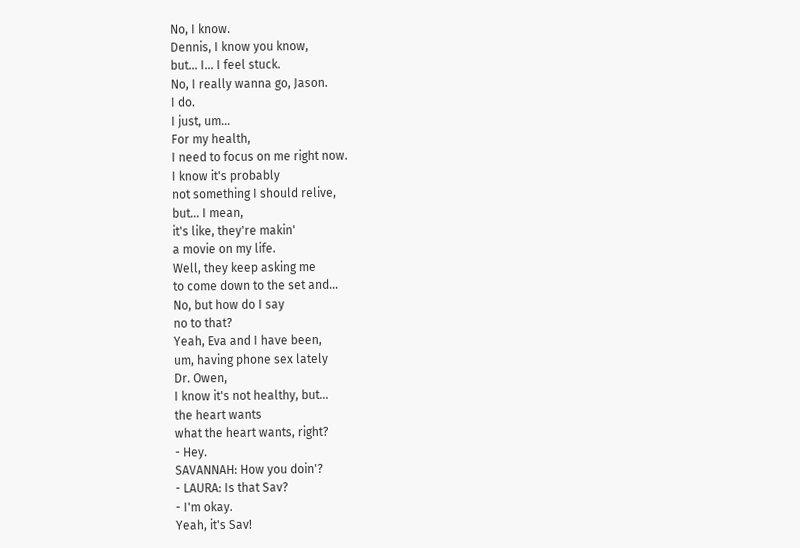No, I know.
Dennis, I know you know,
but... I... I feel stuck.
No, I really wanna go, Jason.
I do.
I just, um...
For my health,
I need to focus on me right now.
I know it's probably
not something I should relive,
but... I mean,
it's like, they're makin'
a movie on my life.
Well, they keep asking me
to come down to the set and...
No, but how do I say
no to that?
Yeah, Eva and I have been,
um, having phone sex lately
Dr. Owen,
I know it's not healthy, but...
the heart wants
what the heart wants, right?
- Hey.
SAVANNAH: How you doin'?
- LAURA: Is that Sav?
- I'm okay.
Yeah, it's Sav!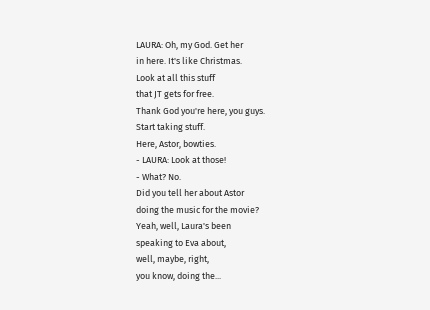LAURA: Oh, my God. Get her
in here. It's like Christmas.
Look at all this stuff
that JT gets for free.
Thank God you're here, you guys.
Start taking stuff.
Here, Astor, bowties.
- LAURA: Look at those!
- What? No.
Did you tell her about Astor
doing the music for the movie?
Yeah, well, Laura's been
speaking to Eva about,
well, maybe, right,
you know, doing the...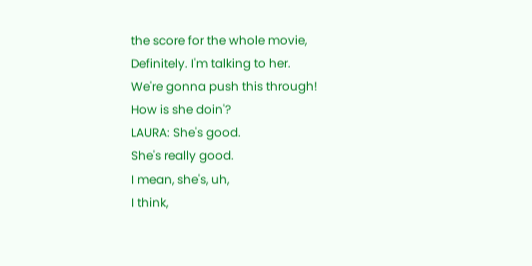the score for the whole movie,
Definitely. I'm talking to her.
We're gonna push this through!
How is she doin'?
LAURA: She's good.
She's really good.
I mean, she's, uh,
I think,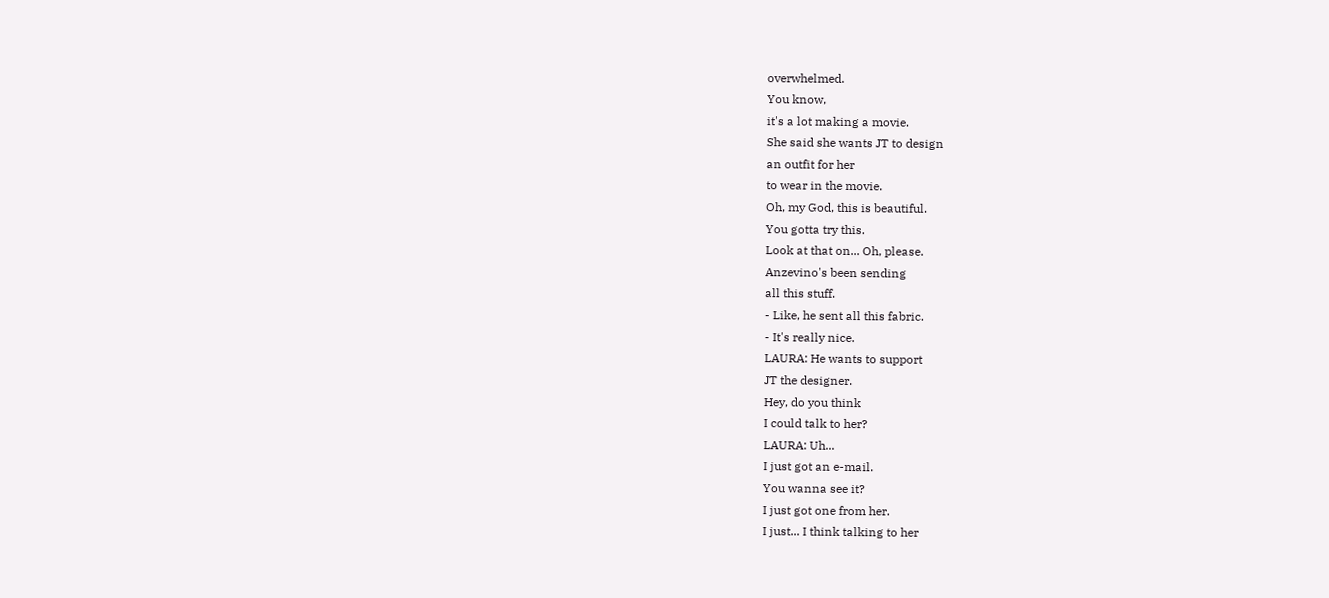overwhelmed.
You know,
it's a lot making a movie.
She said she wants JT to design
an outfit for her
to wear in the movie.
Oh, my God, this is beautiful.
You gotta try this.
Look at that on... Oh, please.
Anzevino's been sending
all this stuff.
- Like, he sent all this fabric.
- It's really nice.
LAURA: He wants to support
JT the designer.
Hey, do you think
I could talk to her?
LAURA: Uh...
I just got an e-mail.
You wanna see it?
I just got one from her.
I just... I think talking to her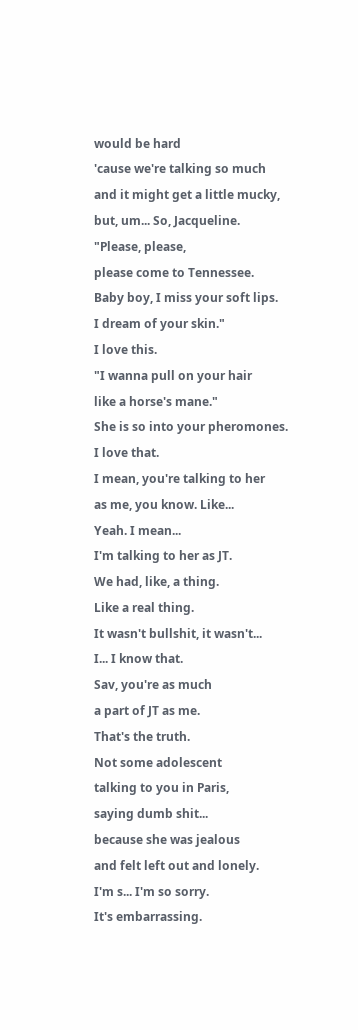would be hard
'cause we're talking so much
and it might get a little mucky,
but, um... So, Jacqueline.
"Please, please,
please come to Tennessee.
Baby boy, I miss your soft lips.
I dream of your skin."
I love this.
"I wanna pull on your hair
like a horse's mane."
She is so into your pheromones.
I love that.
I mean, you're talking to her
as me, you know. Like...
Yeah. I mean...
I'm talking to her as JT.
We had, like, a thing.
Like a real thing.
It wasn't bullshit, it wasn't...
I... I know that.
Sav, you're as much
a part of JT as me.
That's the truth.
Not some adolescent
talking to you in Paris,
saying dumb shit...
because she was jealous
and felt left out and lonely.
I'm s... I'm so sorry.
It's embarrassing.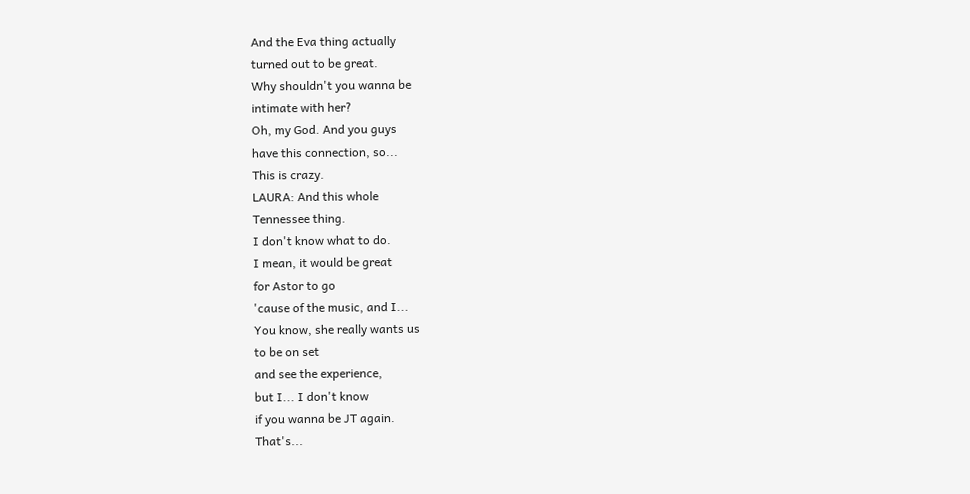And the Eva thing actually
turned out to be great.
Why shouldn't you wanna be
intimate with her?
Oh, my God. And you guys
have this connection, so...
This is crazy.
LAURA: And this whole
Tennessee thing.
I don't know what to do.
I mean, it would be great
for Astor to go
'cause of the music, and I...
You know, she really wants us
to be on set
and see the experience,
but I... I don't know
if you wanna be JT again.
That's...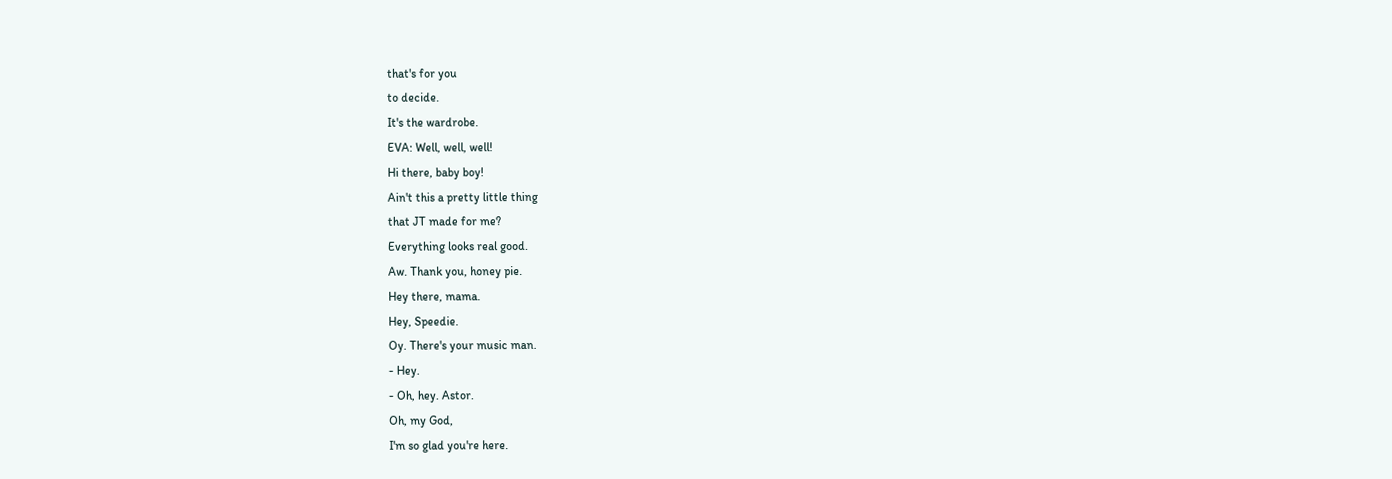that's for you
to decide.
It's the wardrobe.
EVA: Well, well, well!
Hi there, baby boy!
Ain't this a pretty little thing
that JT made for me?
Everything looks real good.
Aw. Thank you, honey pie.
Hey there, mama.
Hey, Speedie.
Oy. There's your music man.
- Hey.
- Oh, hey. Astor.
Oh, my God,
I'm so glad you're here.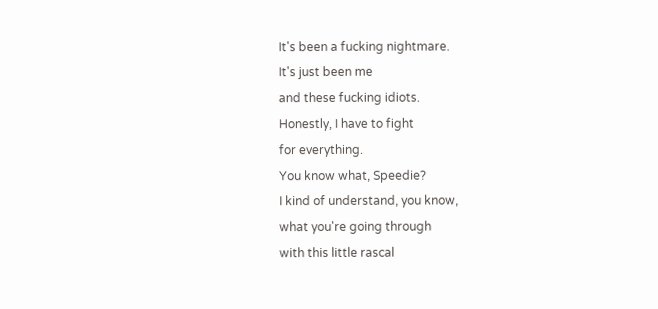It's been a fucking nightmare.
It's just been me
and these fucking idiots.
Honestly, I have to fight
for everything.
You know what, Speedie?
I kind of understand, you know,
what you're going through
with this little rascal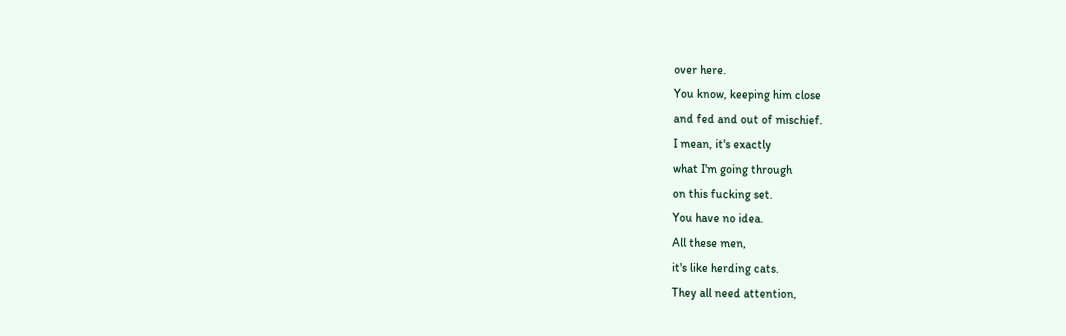over here.
You know, keeping him close
and fed and out of mischief.
I mean, it's exactly
what I'm going through
on this fucking set.
You have no idea.
All these men,
it's like herding cats.
They all need attention,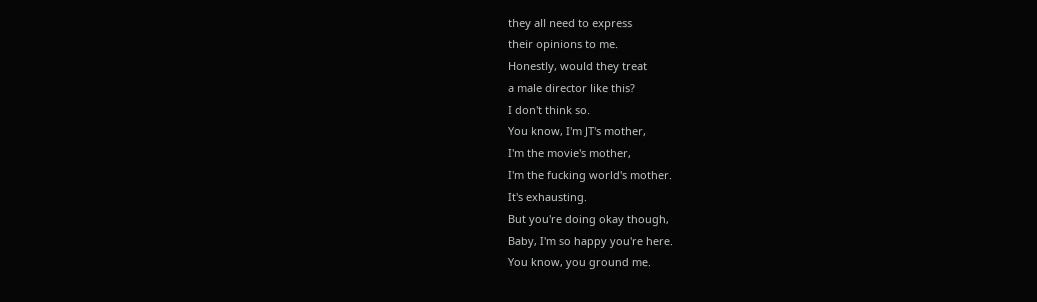they all need to express
their opinions to me.
Honestly, would they treat
a male director like this?
I don't think so.
You know, I'm JT's mother,
I'm the movie's mother,
I'm the fucking world's mother.
It's exhausting.
But you're doing okay though,
Baby, I'm so happy you're here.
You know, you ground me.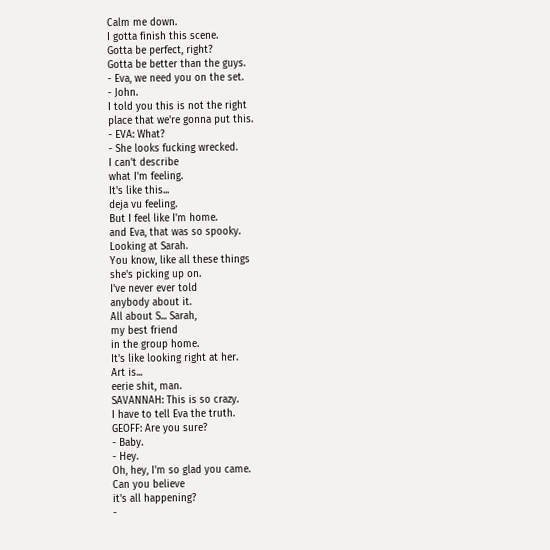Calm me down.
I gotta finish this scene.
Gotta be perfect, right?
Gotta be better than the guys.
- Eva, we need you on the set.
- John.
I told you this is not the right
place that we're gonna put this.
- EVA: What?
- She looks fucking wrecked.
I can't describe
what I'm feeling.
It's like this...
deja vu feeling.
But I feel like I'm home.
and Eva, that was so spooky.
Looking at Sarah.
You know, like all these things
she's picking up on.
I've never ever told
anybody about it.
All about S... Sarah,
my best friend
in the group home.
It's like looking right at her.
Art is...
eerie shit, man.
SAVANNAH: This is so crazy.
I have to tell Eva the truth.
GEOFF: Are you sure?
- Baby.
- Hey.
Oh, hey, I'm so glad you came.
Can you believe
it's all happening?
-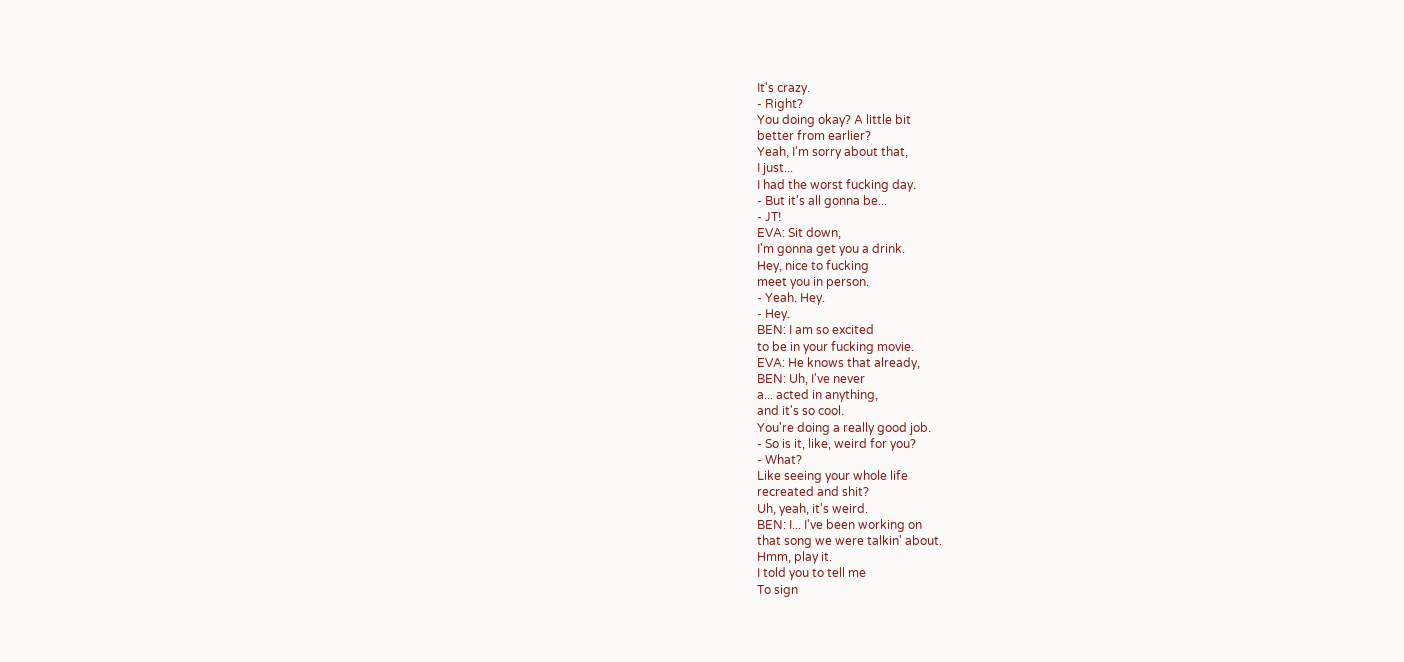It's crazy.
- Right?
You doing okay? A little bit
better from earlier?
Yeah, I'm sorry about that,
I just...
I had the worst fucking day.
- But it's all gonna be...
- JT!
EVA: Sit down,
I'm gonna get you a drink.
Hey, nice to fucking
meet you in person.
- Yeah. Hey.
- Hey.
BEN: I am so excited
to be in your fucking movie.
EVA: He knows that already,
BEN: Uh, I've never
a... acted in anything,
and it's so cool.
You're doing a really good job.
- So is it, like, weird for you?
- What?
Like seeing your whole life
recreated and shit?
Uh, yeah, it's weird.
BEN: I... I've been working on
that song we were talkin' about.
Hmm, play it.
I told you to tell me
To sign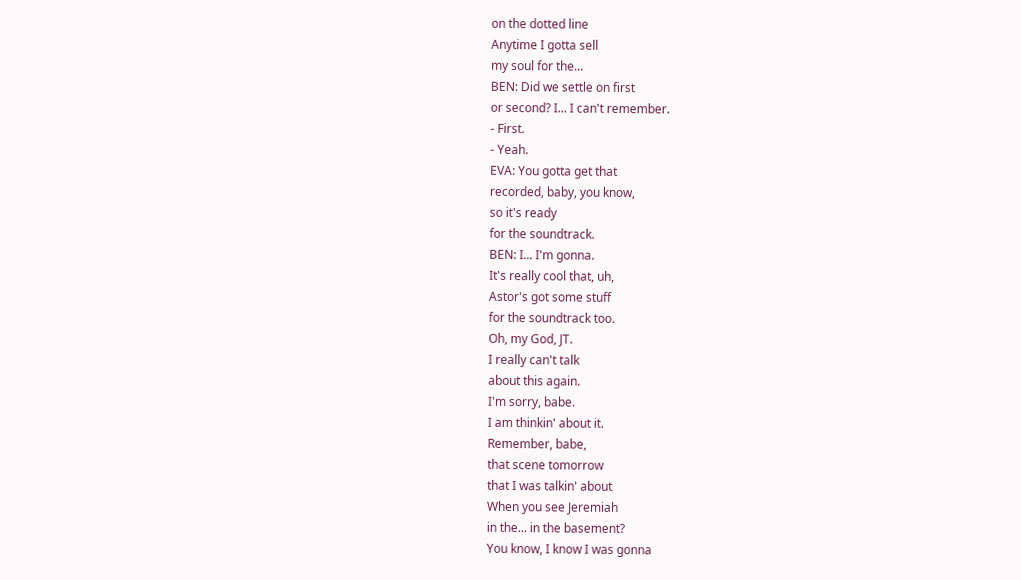on the dotted line
Anytime I gotta sell
my soul for the...
BEN: Did we settle on first
or second? I... I can't remember.
- First.
- Yeah.
EVA: You gotta get that
recorded, baby, you know,
so it's ready
for the soundtrack.
BEN: I... I'm gonna.
It's really cool that, uh,
Astor's got some stuff
for the soundtrack too.
Oh, my God, JT.
I really can't talk
about this again.
I'm sorry, babe.
I am thinkin' about it.
Remember, babe,
that scene tomorrow
that I was talkin' about
When you see Jeremiah
in the... in the basement?
You know, I know I was gonna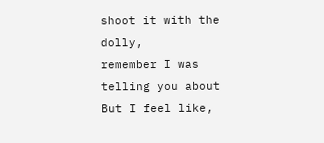shoot it with the dolly,
remember I was telling you about
But I feel like,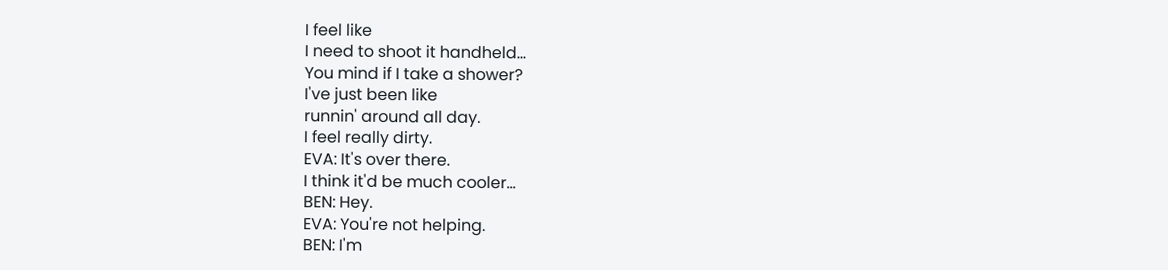I feel like
I need to shoot it handheld...
You mind if I take a shower?
I've just been like
runnin' around all day.
I feel really dirty.
EVA: It's over there.
I think it'd be much cooler...
BEN: Hey.
EVA: You're not helping.
BEN: I'm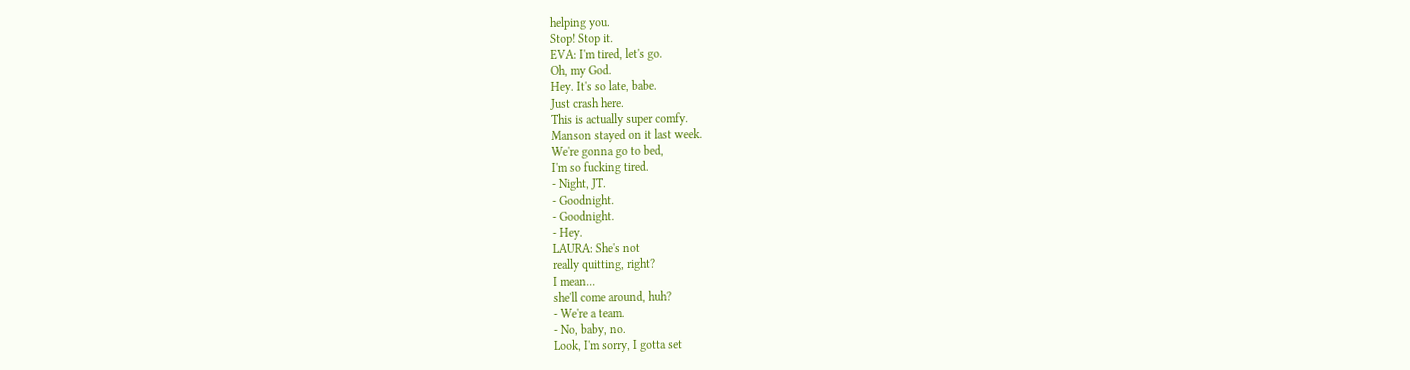helping you.
Stop! Stop it.
EVA: I'm tired, let's go.
Oh, my God.
Hey. It's so late, babe.
Just crash here.
This is actually super comfy.
Manson stayed on it last week.
We're gonna go to bed,
I'm so fucking tired.
- Night, JT.
- Goodnight.
- Goodnight.
- Hey.
LAURA: She's not
really quitting, right?
I mean...
she'll come around, huh?
- We're a team.
- No, baby, no.
Look, I'm sorry, I gotta set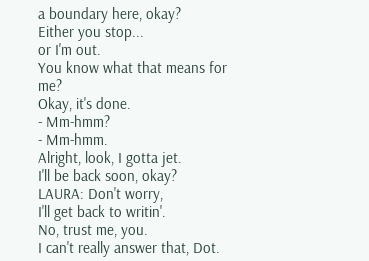a boundary here, okay?
Either you stop...
or I'm out.
You know what that means for me?
Okay, it's done.
- Mm-hmm?
- Mm-hmm.
Alright, look, I gotta jet.
I'll be back soon, okay?
LAURA: Don't worry,
I'll get back to writin'.
No, trust me, you.
I can't really answer that, Dot.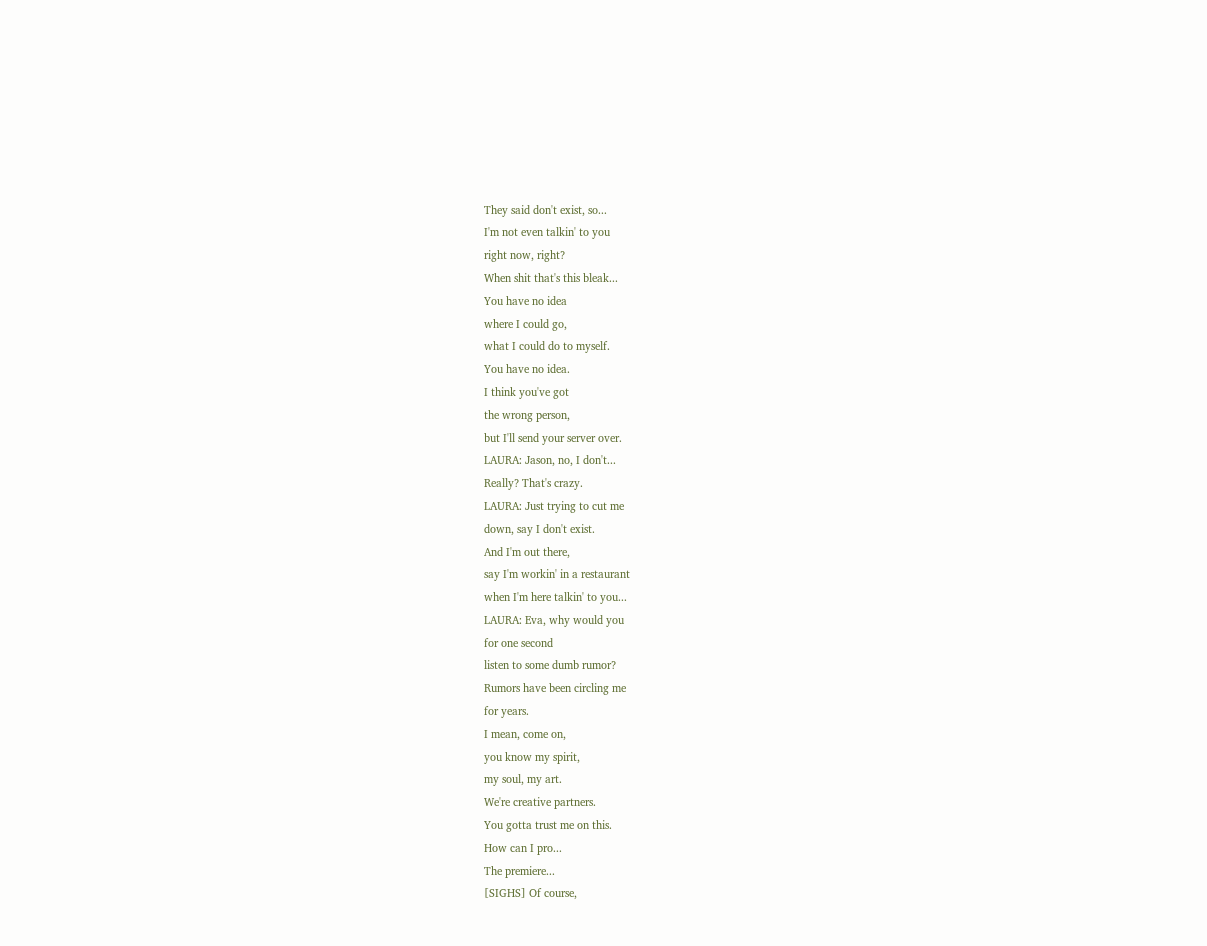They said don't exist, so...
I'm not even talkin' to you
right now, right?
When shit that's this bleak...
You have no idea
where I could go,
what I could do to myself.
You have no idea.
I think you've got
the wrong person,
but I'll send your server over.
LAURA: Jason, no, I don't...
Really? That's crazy.
LAURA: Just trying to cut me
down, say I don't exist.
And I'm out there,
say I'm workin' in a restaurant
when I'm here talkin' to you...
LAURA: Eva, why would you
for one second
listen to some dumb rumor?
Rumors have been circling me
for years.
I mean, come on,
you know my spirit,
my soul, my art.
We're creative partners.
You gotta trust me on this.
How can I pro...
The premiere...
[SIGHS] Of course,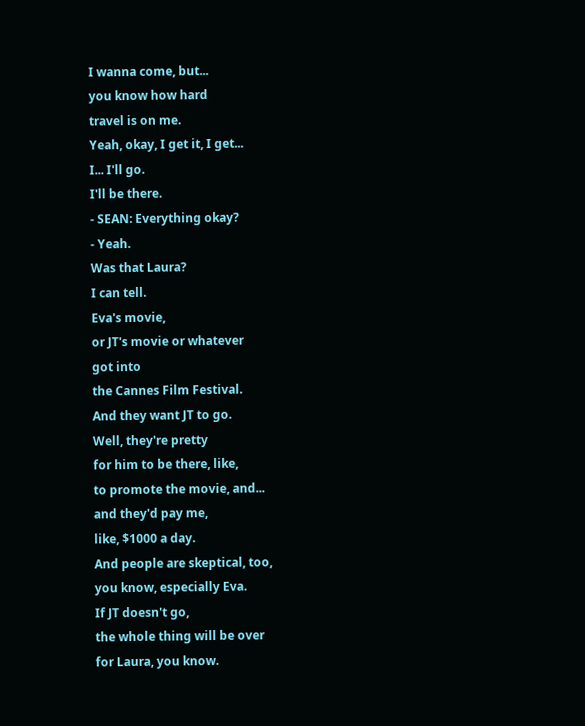I wanna come, but...
you know how hard
travel is on me.
Yeah, okay, I get it, I get...
I... I'll go.
I'll be there.
- SEAN: Everything okay?
- Yeah.
Was that Laura?
I can tell.
Eva's movie,
or JT's movie or whatever
got into
the Cannes Film Festival.
And they want JT to go.
Well, they're pretty
for him to be there, like,
to promote the movie, and...
and they'd pay me,
like, $1000 a day.
And people are skeptical, too,
you know, especially Eva.
If JT doesn't go,
the whole thing will be over
for Laura, you know.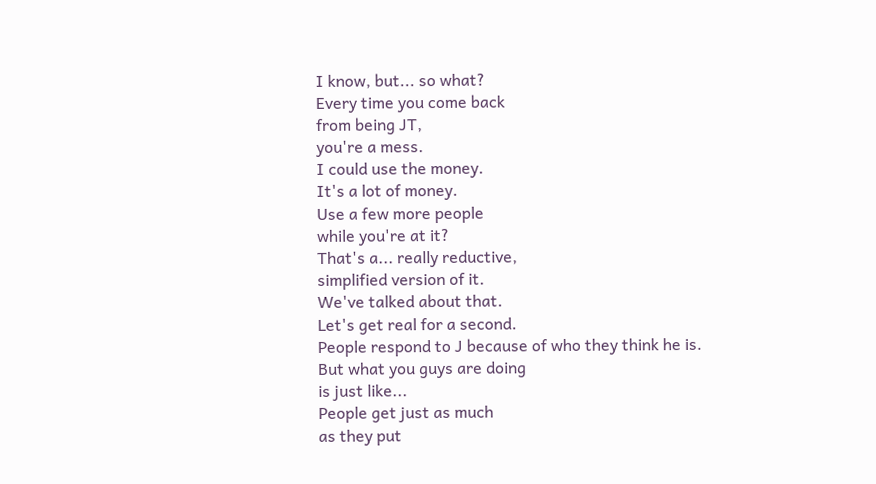I know, but... so what?
Every time you come back
from being JT,
you're a mess.
I could use the money.
It's a lot of money.
Use a few more people
while you're at it?
That's a... really reductive,
simplified version of it.
We've talked about that.
Let's get real for a second.
People respond to J because of who they think he is.
But what you guys are doing
is just like...
People get just as much
as they put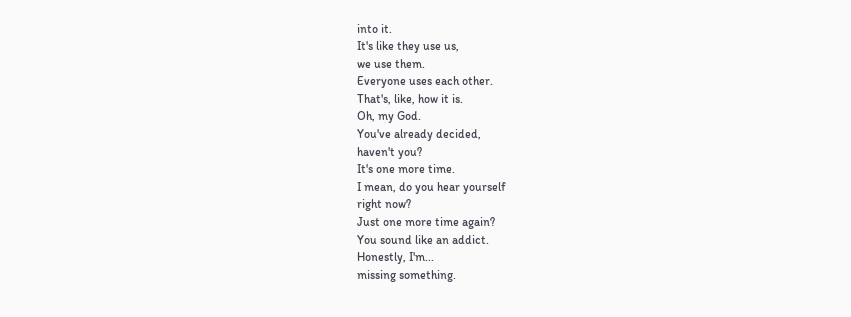into it.
It's like they use us,
we use them.
Everyone uses each other.
That's, like, how it is.
Oh, my God.
You've already decided,
haven't you?
It's one more time.
I mean, do you hear yourself
right now?
Just one more time again?
You sound like an addict.
Honestly, I'm...
missing something.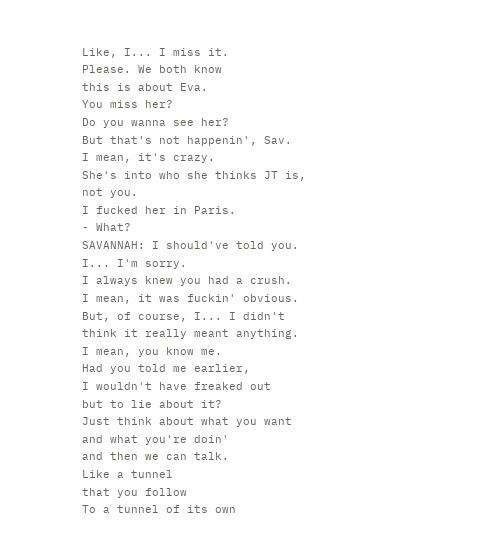Like, I... I miss it.
Please. We both know
this is about Eva.
You miss her?
Do you wanna see her?
But that's not happenin', Sav.
I mean, it's crazy.
She's into who she thinks JT is,
not you.
I fucked her in Paris.
- What?
SAVANNAH: I should've told you.
I... I'm sorry.
I always knew you had a crush.
I mean, it was fuckin' obvious.
But, of course, I... I didn't
think it really meant anything.
I mean, you know me.
Had you told me earlier,
I wouldn't have freaked out
but to lie about it?
Just think about what you want
and what you're doin'
and then we can talk.
Like a tunnel
that you follow
To a tunnel of its own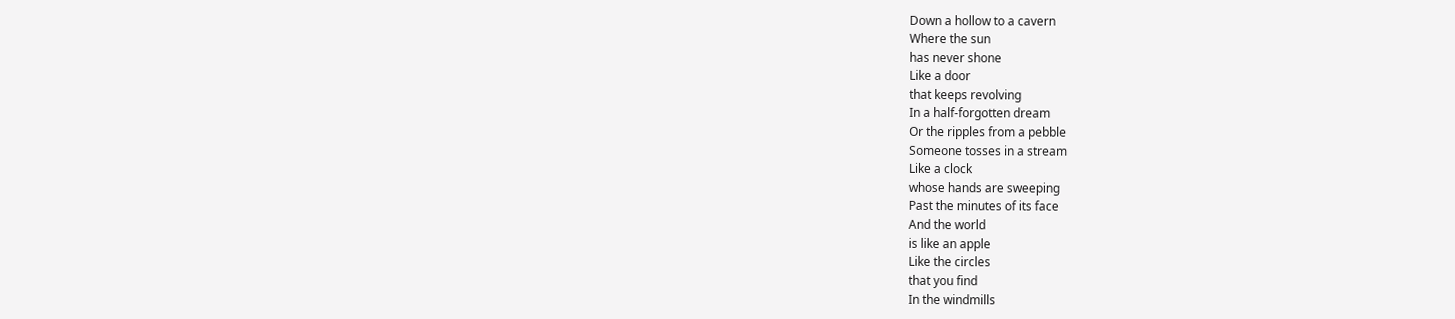Down a hollow to a cavern
Where the sun
has never shone
Like a door
that keeps revolving
In a half-forgotten dream
Or the ripples from a pebble
Someone tosses in a stream
Like a clock
whose hands are sweeping
Past the minutes of its face
And the world
is like an apple
Like the circles
that you find
In the windmills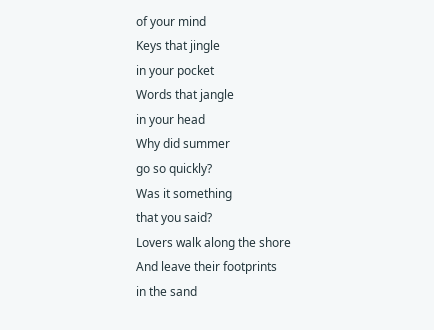of your mind
Keys that jingle
in your pocket
Words that jangle
in your head
Why did summer
go so quickly?
Was it something
that you said?
Lovers walk along the shore
And leave their footprints
in the sand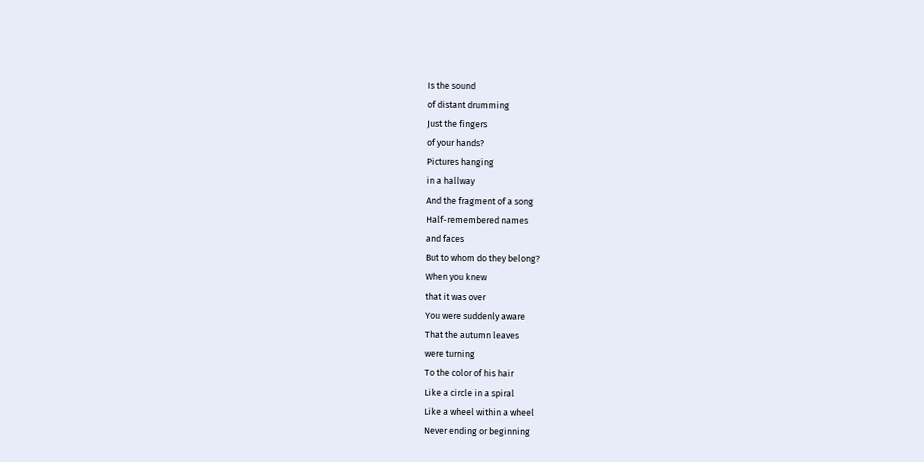Is the sound
of distant drumming
Just the fingers
of your hands?
Pictures hanging
in a hallway
And the fragment of a song
Half-remembered names
and faces
But to whom do they belong?
When you knew
that it was over
You were suddenly aware
That the autumn leaves
were turning
To the color of his hair
Like a circle in a spiral
Like a wheel within a wheel
Never ending or beginning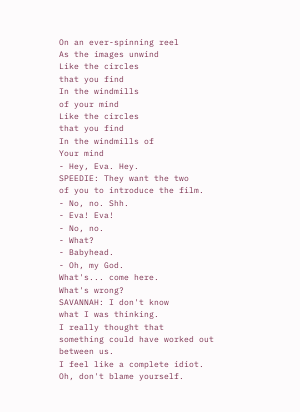On an ever-spinning reel
As the images unwind
Like the circles
that you find
In the windmills
of your mind
Like the circles
that you find
In the windmills of
Your mind
- Hey, Eva. Hey.
SPEEDIE: They want the two
of you to introduce the film.
- No, no. Shh.
- Eva! Eva!
- No, no.
- What?
- Babyhead.
- Oh, my God.
What's... come here.
What's wrong?
SAVANNAH: I don't know
what I was thinking.
I really thought that
something could have worked out
between us.
I feel like a complete idiot.
Oh, don't blame yourself.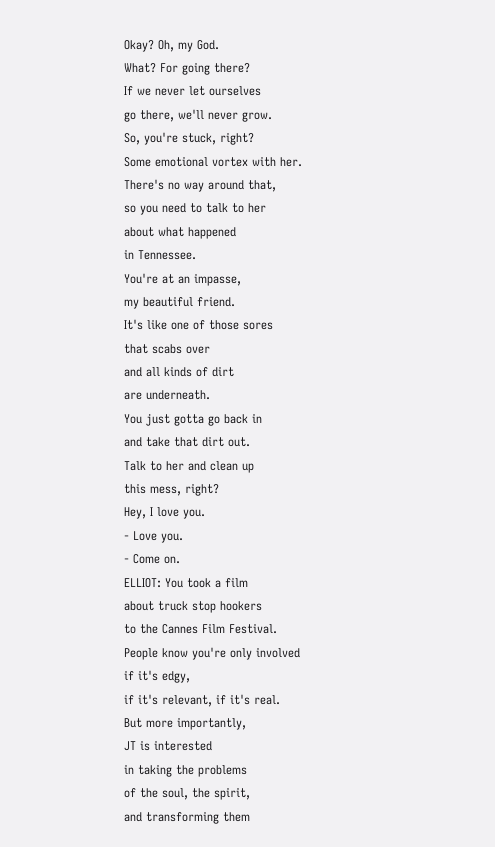Okay? Oh, my God.
What? For going there?
If we never let ourselves
go there, we'll never grow.
So, you're stuck, right?
Some emotional vortex with her.
There's no way around that,
so you need to talk to her
about what happened
in Tennessee.
You're at an impasse,
my beautiful friend.
It's like one of those sores
that scabs over
and all kinds of dirt
are underneath.
You just gotta go back in
and take that dirt out.
Talk to her and clean up
this mess, right?
Hey, I love you.
- Love you.
- Come on.
ELLIOT: You took a film
about truck stop hookers
to the Cannes Film Festival.
People know you're only involved
if it's edgy,
if it's relevant, if it's real.
But more importantly,
JT is interested
in taking the problems
of the soul, the spirit,
and transforming them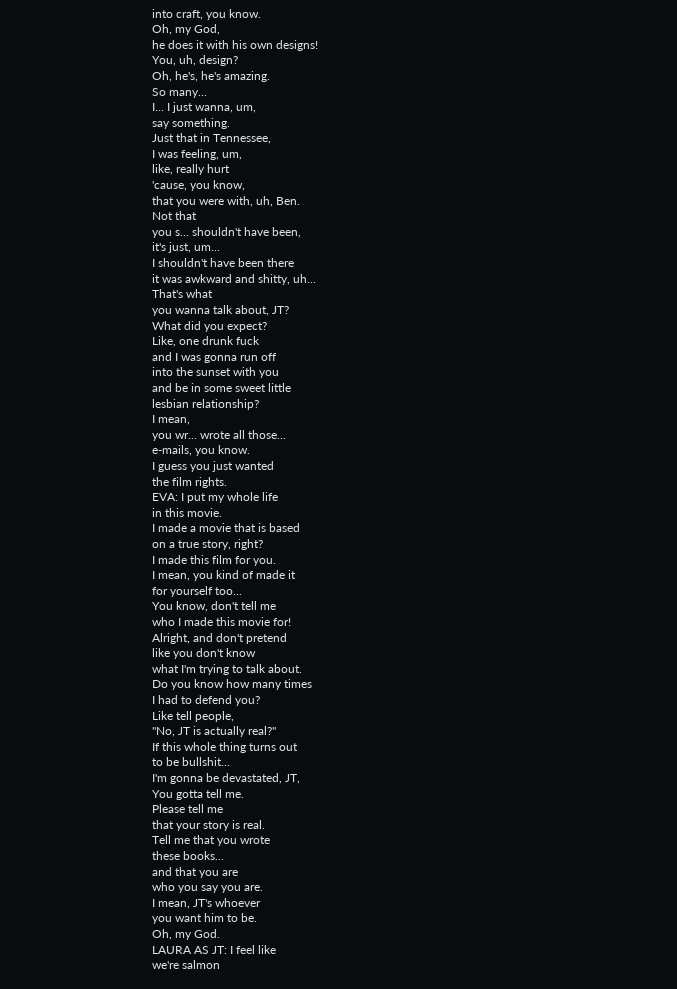into craft, you know.
Oh, my God,
he does it with his own designs!
You, uh, design?
Oh, he's, he's amazing.
So many...
I... I just wanna, um,
say something.
Just that in Tennessee,
I was feeling, um,
like, really hurt
'cause, you know,
that you were with, uh, Ben.
Not that
you s... shouldn't have been,
it's just, um...
I shouldn't have been there
it was awkward and shitty, uh...
That's what
you wanna talk about, JT?
What did you expect?
Like, one drunk fuck
and I was gonna run off
into the sunset with you
and be in some sweet little
lesbian relationship?
I mean,
you wr... wrote all those...
e-mails, you know.
I guess you just wanted
the film rights.
EVA: I put my whole life
in this movie.
I made a movie that is based
on a true story, right?
I made this film for you.
I mean, you kind of made it
for yourself too...
You know, don't tell me
who I made this movie for!
Alright, and don't pretend
like you don't know
what I'm trying to talk about.
Do you know how many times
I had to defend you?
Like tell people,
"No, JT is actually real?"
If this whole thing turns out
to be bullshit...
I'm gonna be devastated, JT,
You gotta tell me.
Please tell me
that your story is real.
Tell me that you wrote
these books...
and that you are
who you say you are.
I mean, JT's whoever
you want him to be.
Oh, my God.
LAURA AS JT: I feel like
we're salmon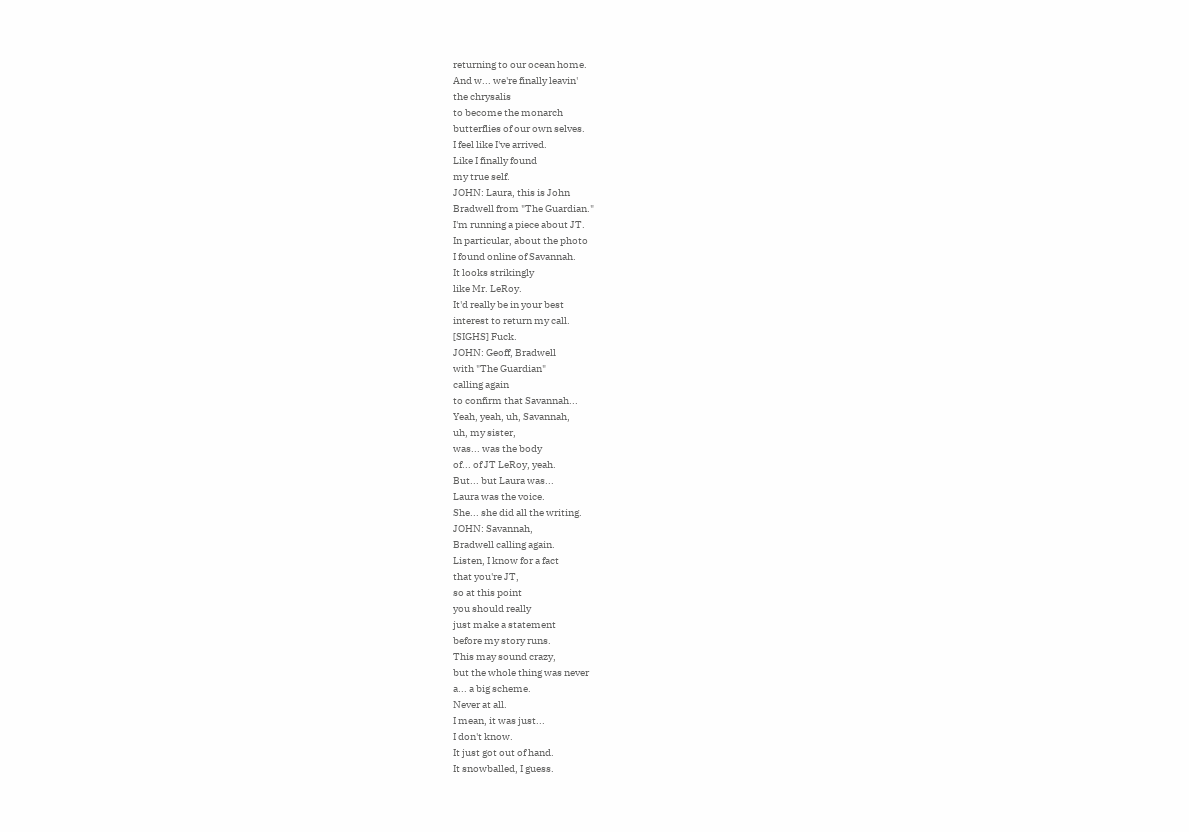returning to our ocean home.
And w... we're finally leavin'
the chrysalis
to become the monarch
butterflies of our own selves.
I feel like I've arrived.
Like I finally found
my true self.
JOHN: Laura, this is John
Bradwell from "The Guardian."
I'm running a piece about JT.
In particular, about the photo
I found online of Savannah.
It looks strikingly
like Mr. LeRoy.
It'd really be in your best
interest to return my call.
[SIGHS] Fuck.
JOHN: Geoff, Bradwell
with "The Guardian"
calling again
to confirm that Savannah...
Yeah, yeah, uh, Savannah,
uh, my sister,
was... was the body
of... of JT LeRoy, yeah.
But... but Laura was...
Laura was the voice.
She... she did all the writing.
JOHN: Savannah,
Bradwell calling again.
Listen, I know for a fact
that you're JT,
so at this point
you should really
just make a statement
before my story runs.
This may sound crazy,
but the whole thing was never
a... a big scheme.
Never at all.
I mean, it was just...
I don't know.
It just got out of hand.
It snowballed, I guess.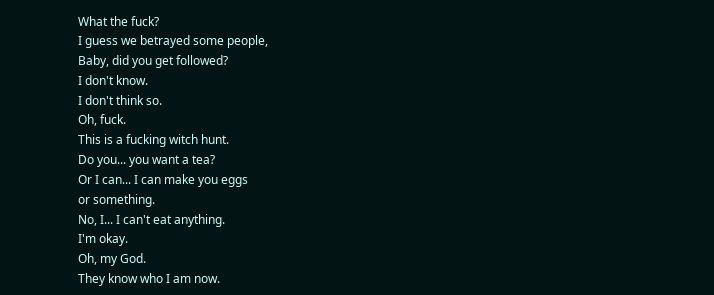What the fuck?
I guess we betrayed some people,
Baby, did you get followed?
I don't know.
I don't think so.
Oh, fuck.
This is a fucking witch hunt.
Do you... you want a tea?
Or I can... I can make you eggs
or something.
No, I... I can't eat anything.
I'm okay.
Oh, my God.
They know who I am now.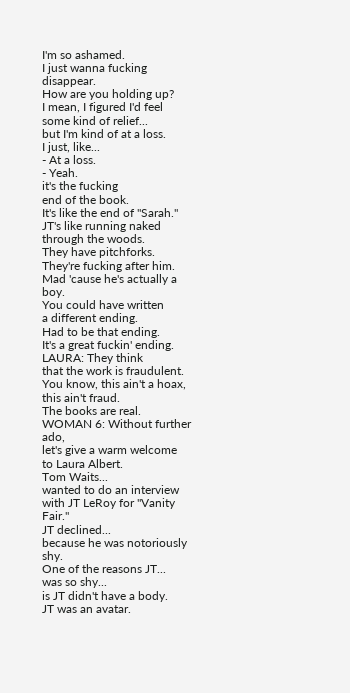I'm so ashamed.
I just wanna fucking disappear.
How are you holding up?
I mean, I figured I'd feel
some kind of relief...
but I'm kind of at a loss.
I just, like...
- At a loss.
- Yeah.
it's the fucking
end of the book.
It's like the end of "Sarah."
JT's like running naked
through the woods.
They have pitchforks.
They're fucking after him.
Mad 'cause he's actually a boy.
You could have written
a different ending.
Had to be that ending.
It's a great fuckin' ending.
LAURA: They think
that the work is fraudulent.
You know, this ain't a hoax,
this ain't fraud.
The books are real.
WOMAN 6: Without further ado,
let's give a warm welcome
to Laura Albert.
Tom Waits...
wanted to do an interview
with JT LeRoy for "Vanity Fair."
JT declined...
because he was notoriously shy.
One of the reasons JT...
was so shy...
is JT didn't have a body.
JT was an avatar.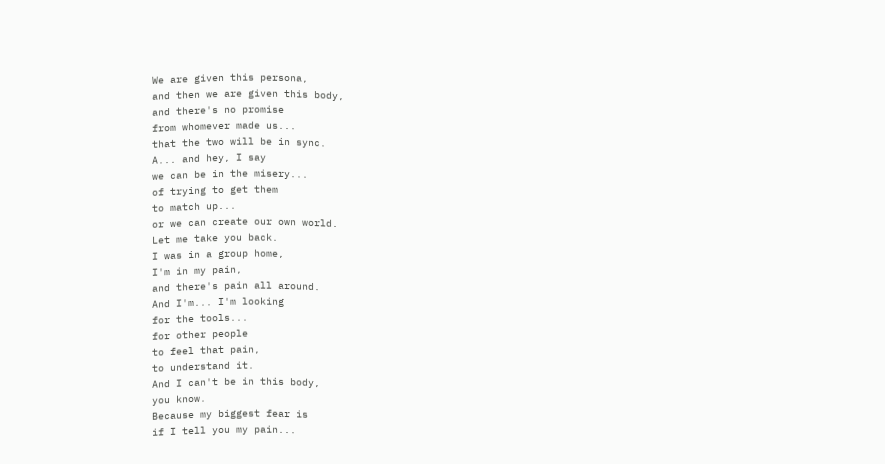We are given this persona,
and then we are given this body,
and there's no promise
from whomever made us...
that the two will be in sync.
A... and hey, I say
we can be in the misery...
of trying to get them
to match up...
or we can create our own world.
Let me take you back.
I was in a group home,
I'm in my pain,
and there's pain all around.
And I'm... I'm looking
for the tools...
for other people
to feel that pain,
to understand it.
And I can't be in this body,
you know.
Because my biggest fear is
if I tell you my pain...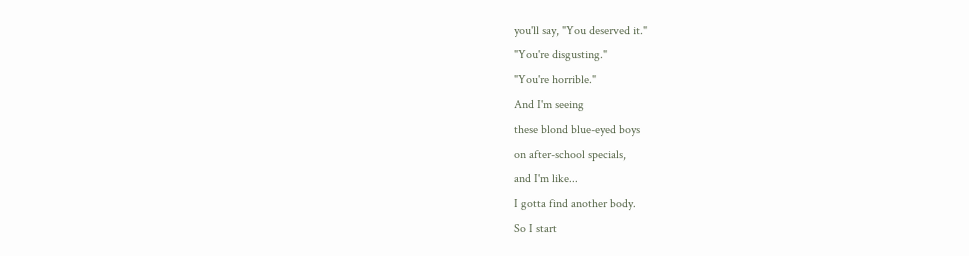you'll say, "You deserved it."
"You're disgusting."
"You're horrible."
And I'm seeing
these blond blue-eyed boys
on after-school specials,
and I'm like...
I gotta find another body.
So I start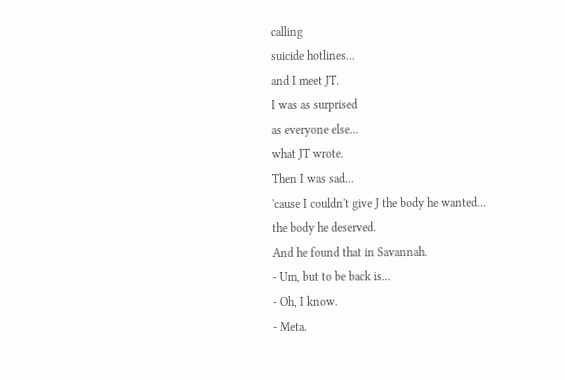calling
suicide hotlines...
and I meet JT.
I was as surprised
as everyone else...
what JT wrote.
Then I was sad...
'cause I couldn't give J the body he wanted...
the body he deserved.
And he found that in Savannah.
- Um, but to be back is...
- Oh, I know.
- Meta.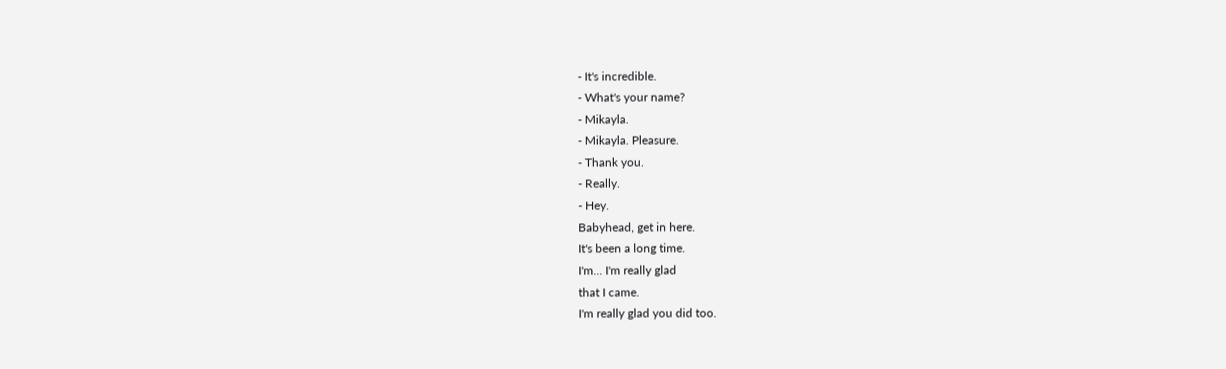- It's incredible.
- What's your name?
- Mikayla.
- Mikayla. Pleasure.
- Thank you.
- Really.
- Hey.
Babyhead, get in here.
It's been a long time.
I'm... I'm really glad
that I came.
I'm really glad you did too.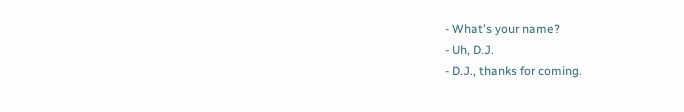- What's your name?
- Uh, D.J.
- D.J., thanks for coming.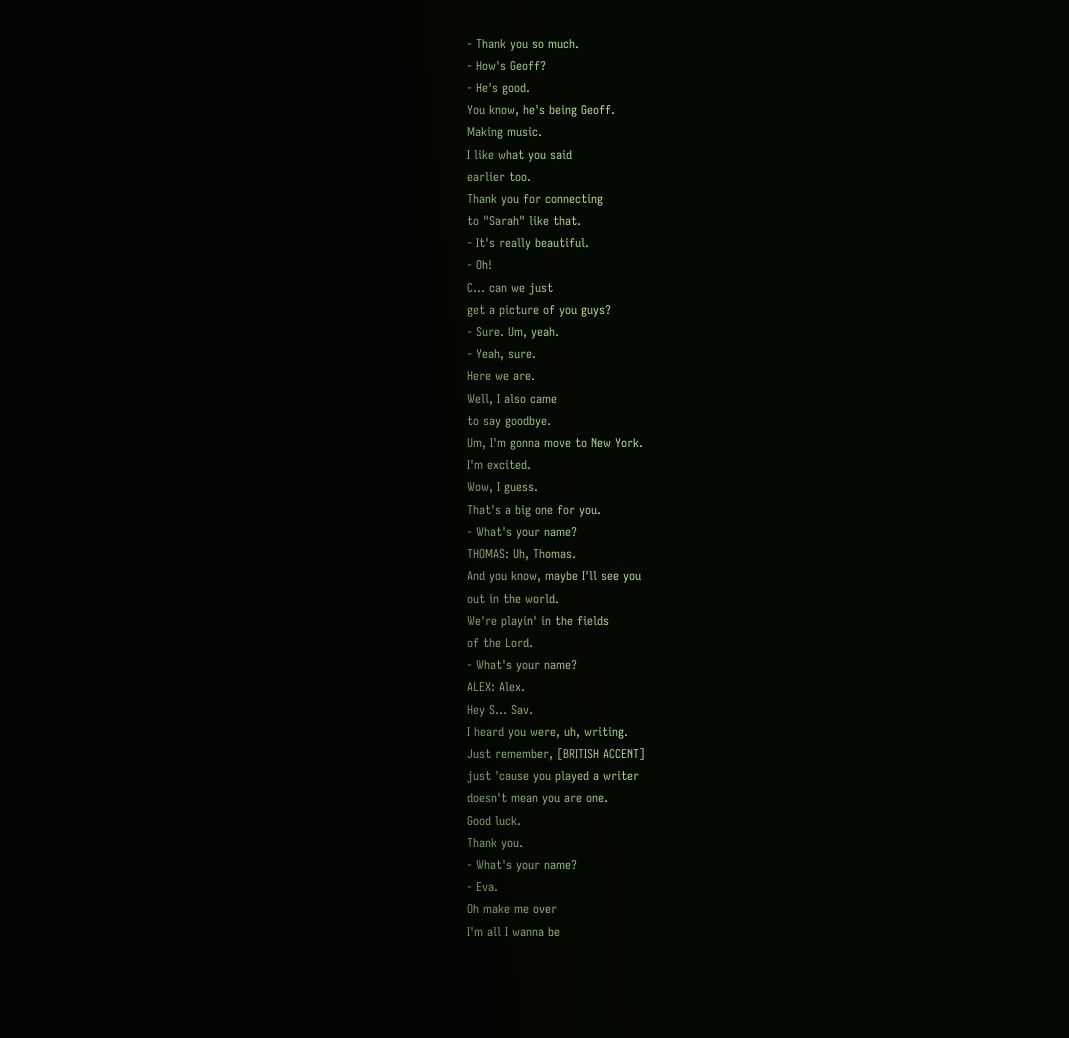- Thank you so much.
- How's Geoff?
- He's good.
You know, he's being Geoff.
Making music.
I like what you said
earlier too.
Thank you for connecting
to "Sarah" like that.
- It's really beautiful.
- Oh!
C... can we just
get a picture of you guys?
- Sure. Um, yeah.
- Yeah, sure.
Here we are.
Well, I also came
to say goodbye.
Um, I'm gonna move to New York.
I'm excited.
Wow, I guess.
That's a big one for you.
- What's your name?
THOMAS: Uh, Thomas.
And you know, maybe I'll see you
out in the world.
We're playin' in the fields
of the Lord.
- What's your name?
ALEX: Alex.
Hey S... Sav.
I heard you were, uh, writing.
Just remember, [BRITISH ACCENT]
just 'cause you played a writer
doesn't mean you are one.
Good luck.
Thank you.
- What's your name?
- Eva.
Oh make me over
I'm all I wanna be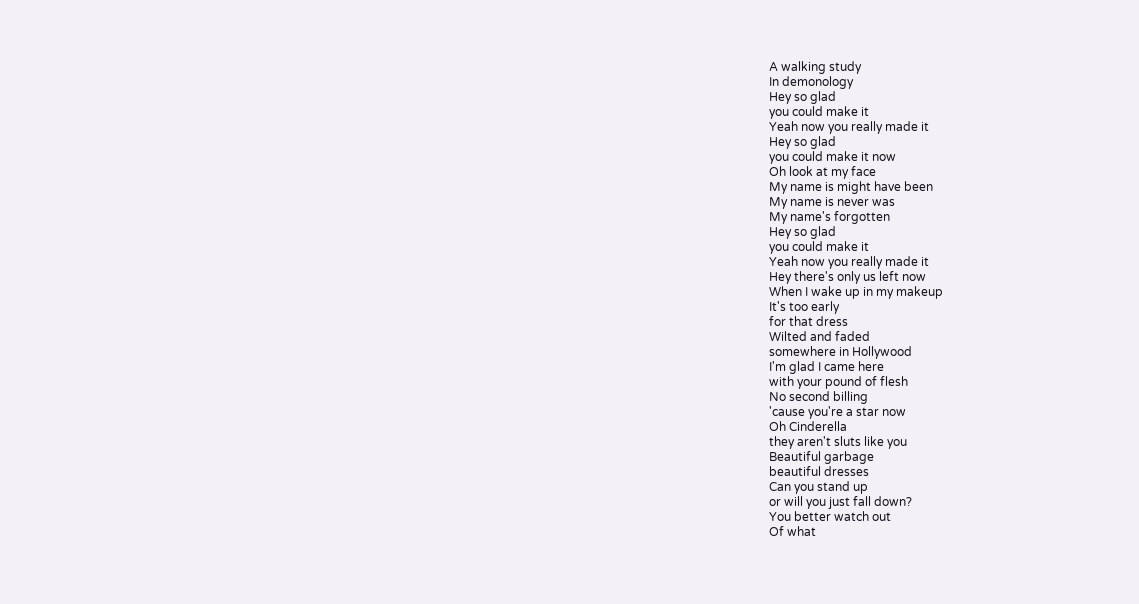A walking study
In demonology
Hey so glad
you could make it
Yeah now you really made it
Hey so glad
you could make it now
Oh look at my face
My name is might have been
My name is never was
My name's forgotten
Hey so glad
you could make it
Yeah now you really made it
Hey there's only us left now
When I wake up in my makeup
It's too early
for that dress
Wilted and faded
somewhere in Hollywood
I'm glad I came here
with your pound of flesh
No second billing
'cause you're a star now
Oh Cinderella
they aren't sluts like you
Beautiful garbage
beautiful dresses
Can you stand up
or will you just fall down?
You better watch out
Of what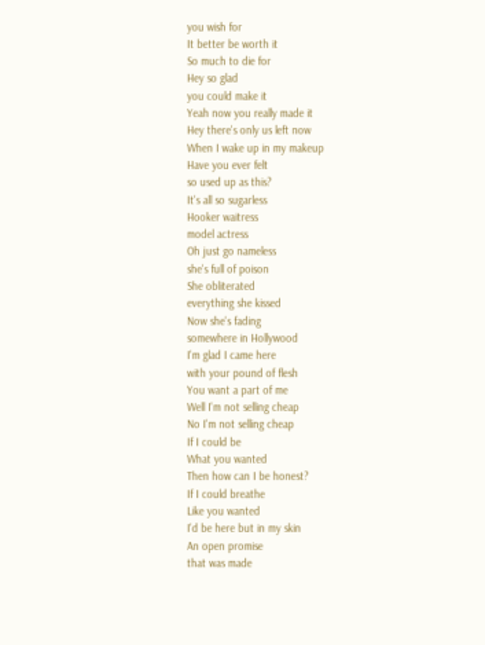you wish for
It better be worth it
So much to die for
Hey so glad
you could make it
Yeah now you really made it
Hey there's only us left now
When I wake up in my makeup
Have you ever felt
so used up as this?
It's all so sugarless
Hooker waitress
model actress
Oh just go nameless
she's full of poison
She obliterated
everything she kissed
Now she's fading
somewhere in Hollywood
I'm glad I came here
with your pound of flesh
You want a part of me
Well I'm not selling cheap
No I'm not selling cheap
If I could be
What you wanted
Then how can I be honest?
If I could breathe
Like you wanted
I'd be here but in my skin
An open promise
that was made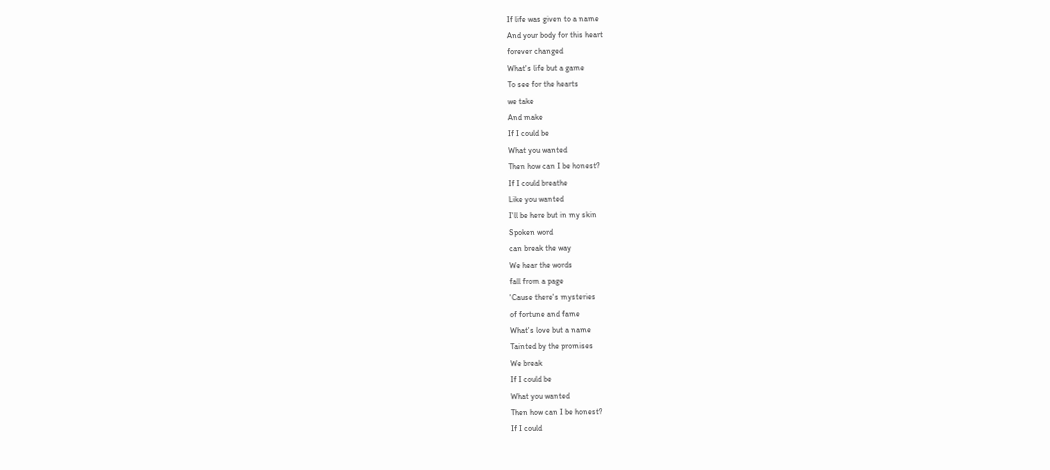If life was given to a name
And your body for this heart
forever changed
What's life but a game
To see for the hearts
we take
And make
If I could be
What you wanted
Then how can I be honest?
If I could breathe
Like you wanted
I'll be here but in my skin
Spoken word
can break the way
We hear the words
fall from a page
'Cause there's mysteries
of fortune and fame
What's love but a name
Tainted by the promises
We break
If I could be
What you wanted
Then how can I be honest?
If I could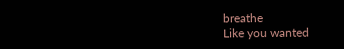breathe
Like you wanted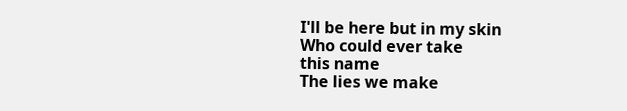I'll be here but in my skin
Who could ever take
this name
The lies we make